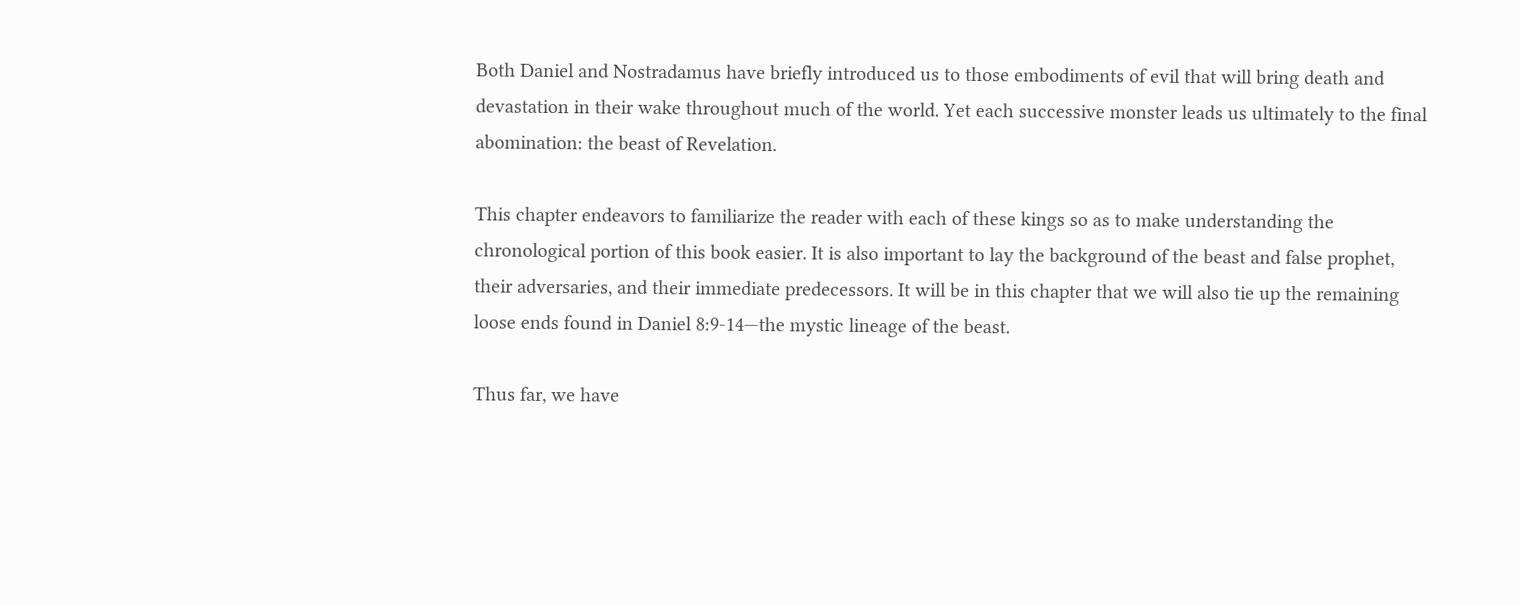Both Daniel and Nostradamus have briefly introduced us to those embodiments of evil that will bring death and devastation in their wake throughout much of the world. Yet each successive monster leads us ultimately to the final abomination: the beast of Revelation.

This chapter endeavors to familiarize the reader with each of these kings so as to make understanding the chronological portion of this book easier. It is also important to lay the background of the beast and false prophet, their adversaries, and their immediate predecessors. It will be in this chapter that we will also tie up the remaining loose ends found in Daniel 8:9-14—the mystic lineage of the beast.

Thus far, we have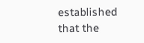established that the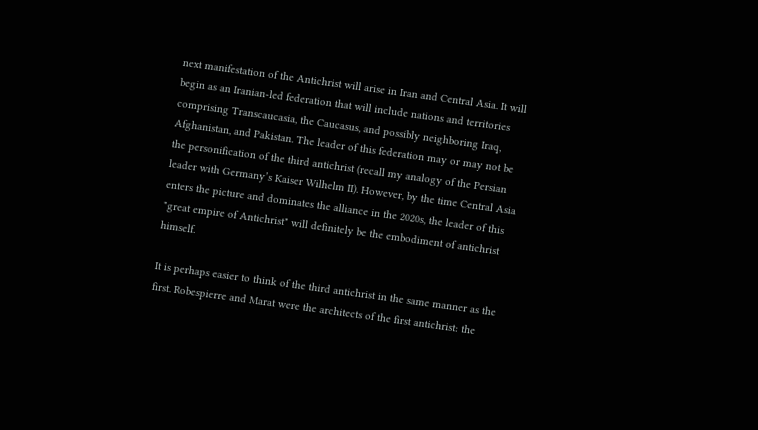next manifestation of the Antichrist will arise in Iran and Central Asia. It will begin as an Iranian-led federation that will include nations and territories comprising Transcaucasia, the Caucasus, and possibly neighboring Iraq, Afghanistan, and Pakistan. The leader of this federation may or may not be the personification of the third antichrist (recall my analogy of the Persian leader with Germany’s Kaiser Wilhelm II). However, by the time Central Asia enters the picture and dominates the alliance in the 2020s, the leader of this "great empire of Antichrist" will definitely be the embodiment of antichrist himself.

It is perhaps easier to think of the third antichrist in the same manner as the first. Robespierre and Marat were the architects of the first antichrist: the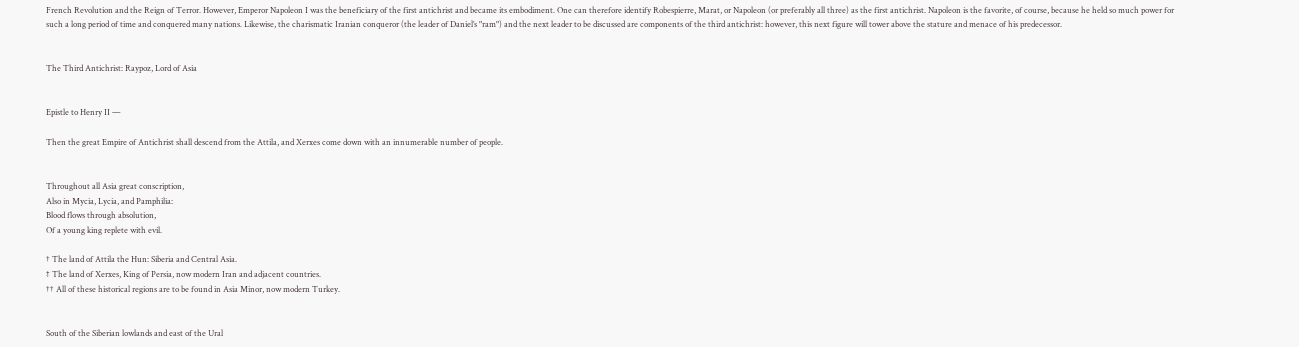French Revolution and the Reign of Terror. However, Emperor Napoleon I was the beneficiary of the first antichrist and became its embodiment. One can therefore identify Robespierre, Marat, or Napoleon (or preferably all three) as the first antichrist. Napoleon is the favorite, of course, because he held so much power for such a long period of time and conquered many nations. Likewise, the charismatic Iranian conqueror (the leader of Daniel’s "ram") and the next leader to be discussed are components of the third antichrist: however, this next figure will tower above the stature and menace of his predecessor.


The Third Antichrist: Raypoz, Lord of Asia


Epistle to Henry II —

Then the great Empire of Antichrist shall descend from the Attila, and Xerxes come down with an innumerable number of people.


Throughout all Asia great conscription,
Also in Mycia, Lycia, and Pamphilia:
Blood flows through absolution,
Of a young king replete with evil.

† The land of Attila the Hun: Siberia and Central Asia.
‡ The land of Xerxes, King of Persia, now modern Iran and adjacent countries.
†† All of these historical regions are to be found in Asia Minor, now modern Turkey.


South of the Siberian lowlands and east of the Ural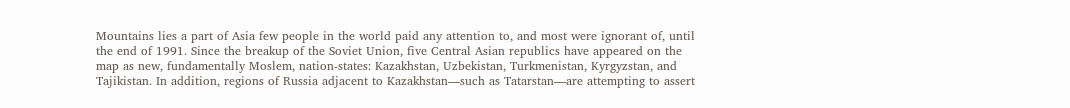Mountains lies a part of Asia few people in the world paid any attention to, and most were ignorant of, until the end of 1991. Since the breakup of the Soviet Union, five Central Asian republics have appeared on the map as new, fundamentally Moslem, nation-states: Kazakhstan, Uzbekistan, Turkmenistan, Kyrgyzstan, and Tajikistan. In addition, regions of Russia adjacent to Kazakhstan—such as Tatarstan—are attempting to assert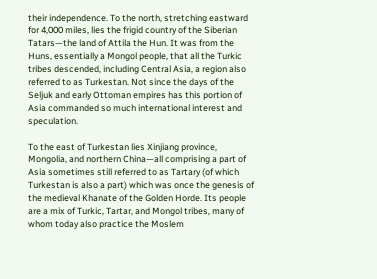their independence. To the north, stretching eastward for 4,000 miles, lies the frigid country of the Siberian Tatars—the land of Attila the Hun. It was from the Huns, essentially a Mongol people, that all the Turkic tribes descended, including Central Asia, a region also referred to as Turkestan. Not since the days of the Seljuk and early Ottoman empires has this portion of Asia commanded so much international interest and speculation.

To the east of Turkestan lies Xinjiang province, Mongolia, and northern China—all comprising a part of Asia sometimes still referred to as Tartary (of which Turkestan is also a part) which was once the genesis of the medieval Khanate of the Golden Horde. Its people are a mix of Turkic, Tartar, and Mongol tribes, many of whom today also practice the Moslem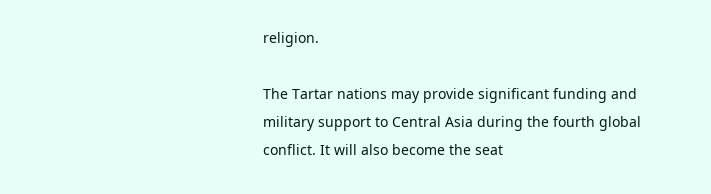religion.

The Tartar nations may provide significant funding and military support to Central Asia during the fourth global conflict. It will also become the seat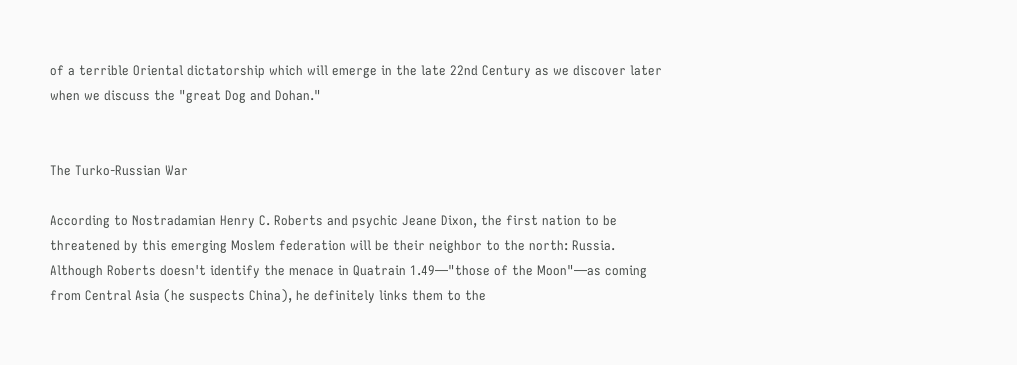of a terrible Oriental dictatorship which will emerge in the late 22nd Century as we discover later when we discuss the "great Dog and Dohan."


The Turko-Russian War

According to Nostradamian Henry C. Roberts and psychic Jeane Dixon, the first nation to be threatened by this emerging Moslem federation will be their neighbor to the north: Russia. Although Roberts doesn't identify the menace in Quatrain 1.49—"those of the Moon"—as coming from Central Asia (he suspects China), he definitely links them to the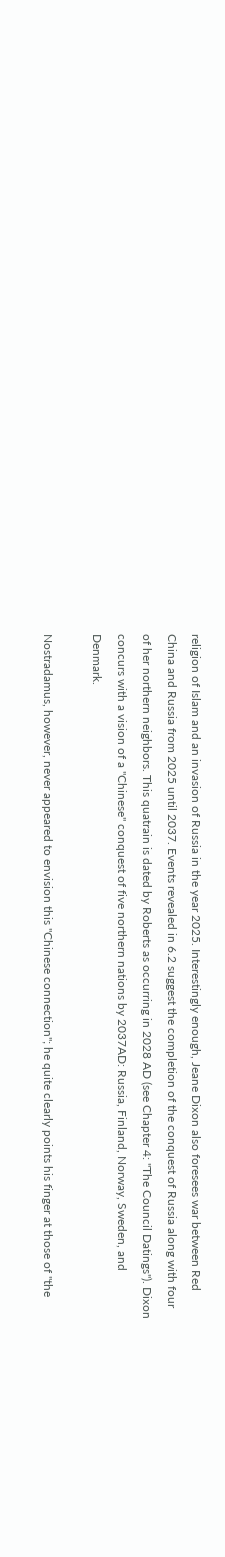religion of Islam and an invasion of Russia in the year 2025. Interestingly enough, Jeane Dixon also foresees war between Red China and Russia from 2025 until 2037. Events revealed in 6.2 suggest the completion of the conquest of Russia along with four of her northern neighbors. This quatrain is dated by Roberts as occurring in 2028 AD (see Chapter 4: "The Council Datings"). Dixon concurs with a vision of a "Chinese" conquest of five northern nations by 2037AD: Russia, Finland, Norway, Sweden, and Denmark.

Nostradamus, however, never appeared to envision this "Chinese connection"; he quite clearly points his finger at those of "the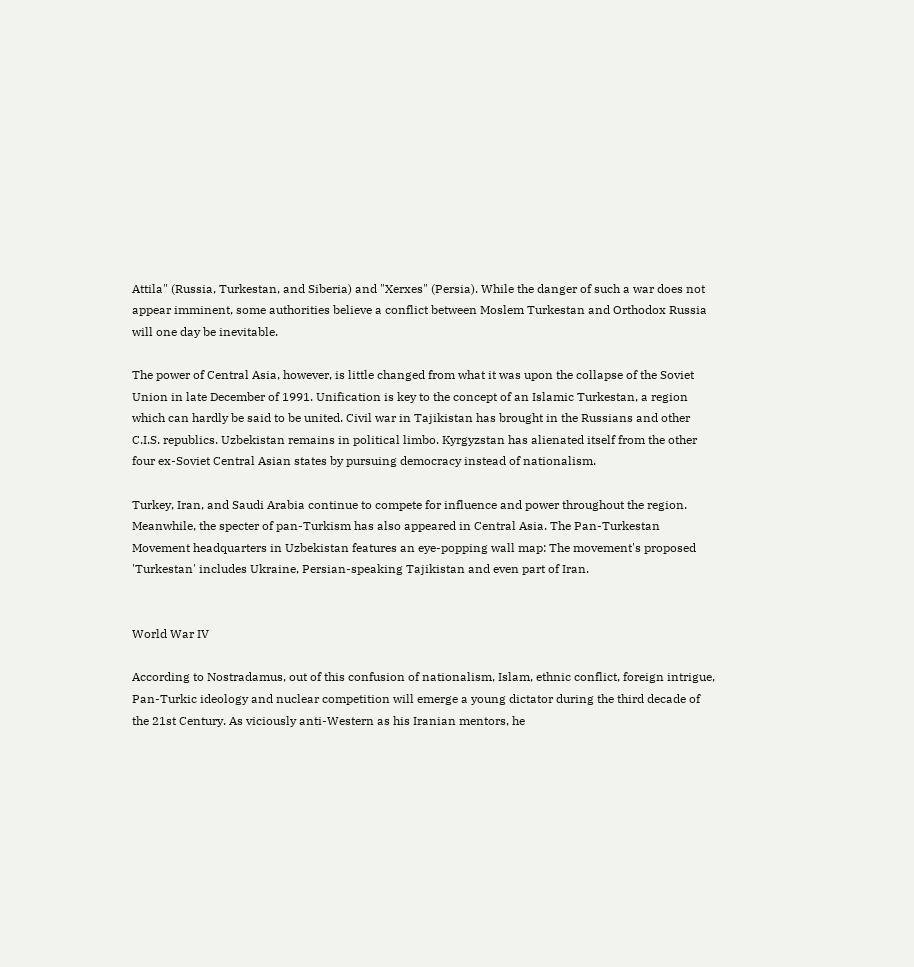Attila" (Russia, Turkestan, and Siberia) and "Xerxes" (Persia). While the danger of such a war does not appear imminent, some authorities believe a conflict between Moslem Turkestan and Orthodox Russia will one day be inevitable.

The power of Central Asia, however, is little changed from what it was upon the collapse of the Soviet Union in late December of 1991. Unification is key to the concept of an Islamic Turkestan, a region which can hardly be said to be united. Civil war in Tajikistan has brought in the Russians and other C.I.S. republics. Uzbekistan remains in political limbo. Kyrgyzstan has alienated itself from the other four ex-Soviet Central Asian states by pursuing democracy instead of nationalism.

Turkey, Iran, and Saudi Arabia continue to compete for influence and power throughout the region. Meanwhile, the specter of pan-Turkism has also appeared in Central Asia. The Pan-Turkestan Movement headquarters in Uzbekistan features an eye-popping wall map: The movement's proposed 'Turkestan' includes Ukraine, Persian-speaking Tajikistan and even part of Iran.


World War IV

According to Nostradamus, out of this confusion of nationalism, Islam, ethnic conflict, foreign intrigue, Pan-Turkic ideology and nuclear competition will emerge a young dictator during the third decade of the 21st Century. As viciously anti-Western as his Iranian mentors, he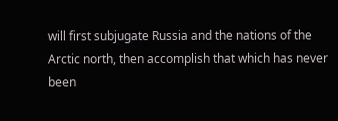will first subjugate Russia and the nations of the Arctic north, then accomplish that which has never been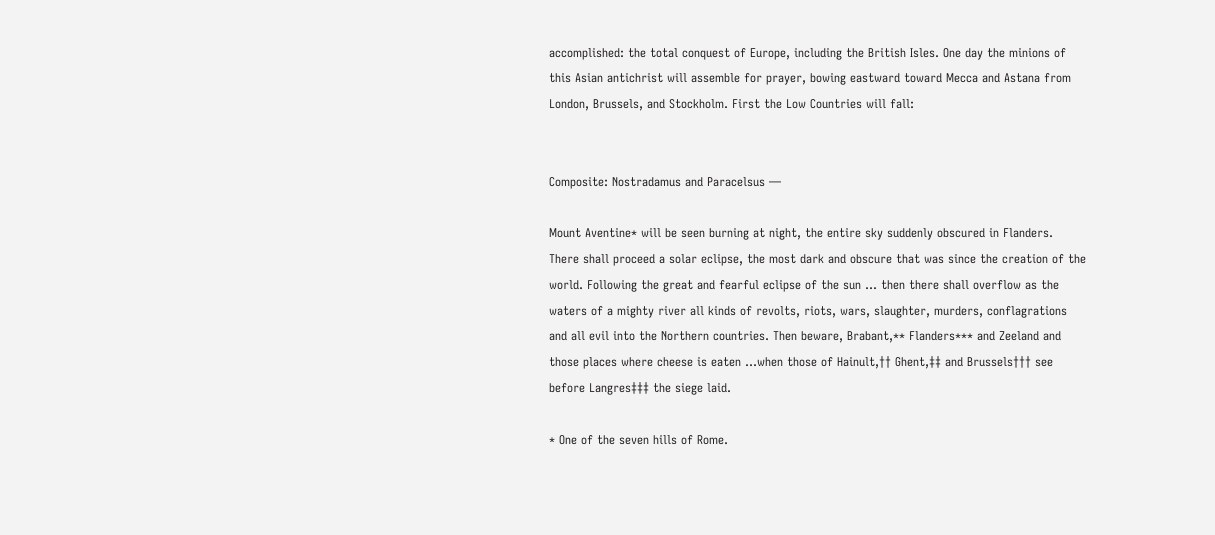accomplished: the total conquest of Europe, including the British Isles. One day the minions of this Asian antichrist will assemble for prayer, bowing eastward toward Mecca and Astana from London, Brussels, and Stockholm. First the Low Countries will fall:


Composite: Nostradamus and Paracelsus —

Mount Aventine* will be seen burning at night, the entire sky suddenly obscured in Flanders. There shall proceed a solar eclipse, the most dark and obscure that was since the creation of the world. Following the great and fearful eclipse of the sun ... then there shall overflow as the waters of a mighty river all kinds of revolts, riots, wars, slaughter, murders, conflagrations and all evil into the Northern countries. Then beware, Brabant,** Flanders*** and Zeeland and those places where cheese is eaten ...when those of Hainult,†† Ghent,‡‡ and Brussels††† see before Langres‡‡‡ the siege laid.

* One of the seven hills of Rome.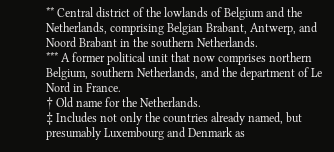** Central district of the lowlands of Belgium and the Netherlands, comprising Belgian Brabant, Antwerp, and Noord Brabant in the southern Netherlands.
*** A former political unit that now comprises northern Belgium, southern Netherlands, and the department of Le Nord in France.
† Old name for the Netherlands.
‡ Includes not only the countries already named, but presumably Luxembourg and Denmark as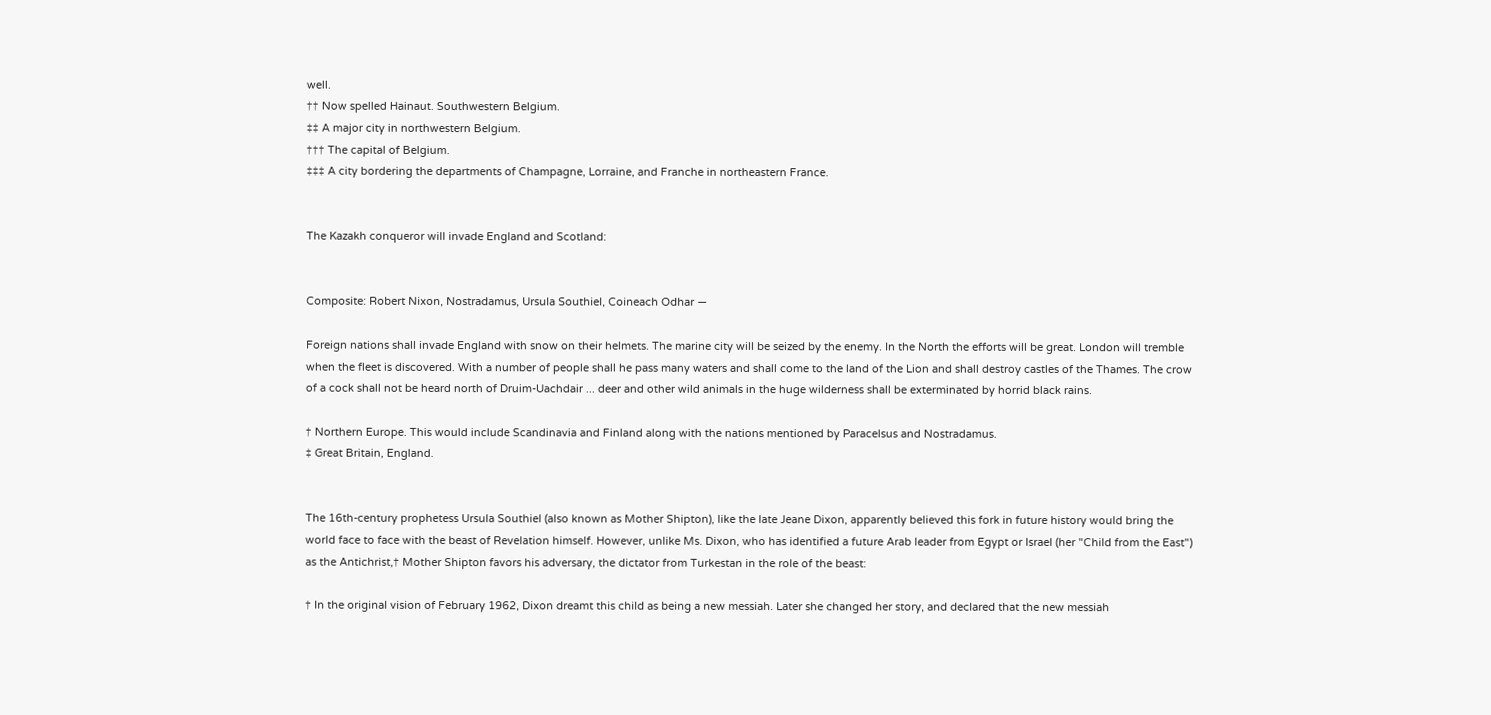well.
†† Now spelled Hainaut. Southwestern Belgium.
‡‡ A major city in northwestern Belgium.
††† The capital of Belgium.
‡‡‡ A city bordering the departments of Champagne, Lorraine, and Franche in northeastern France.


The Kazakh conqueror will invade England and Scotland:


Composite: Robert Nixon, Nostradamus, Ursula Southiel, Coineach Odhar —

Foreign nations shall invade England with snow on their helmets. The marine city will be seized by the enemy. In the North the efforts will be great. London will tremble when the fleet is discovered. With a number of people shall he pass many waters and shall come to the land of the Lion and shall destroy castles of the Thames. The crow of a cock shall not be heard north of Druim-Uachdair ... deer and other wild animals in the huge wilderness shall be exterminated by horrid black rains.

† Northern Europe. This would include Scandinavia and Finland along with the nations mentioned by Paracelsus and Nostradamus.
‡ Great Britain, England.


The 16th-century prophetess Ursula Southiel (also known as Mother Shipton), like the late Jeane Dixon, apparently believed this fork in future history would bring the world face to face with the beast of Revelation himself. However, unlike Ms. Dixon, who has identified a future Arab leader from Egypt or Israel (her "Child from the East") as the Antichrist,† Mother Shipton favors his adversary, the dictator from Turkestan in the role of the beast:

† In the original vision of February 1962, Dixon dreamt this child as being a new messiah. Later she changed her story, and declared that the new messiah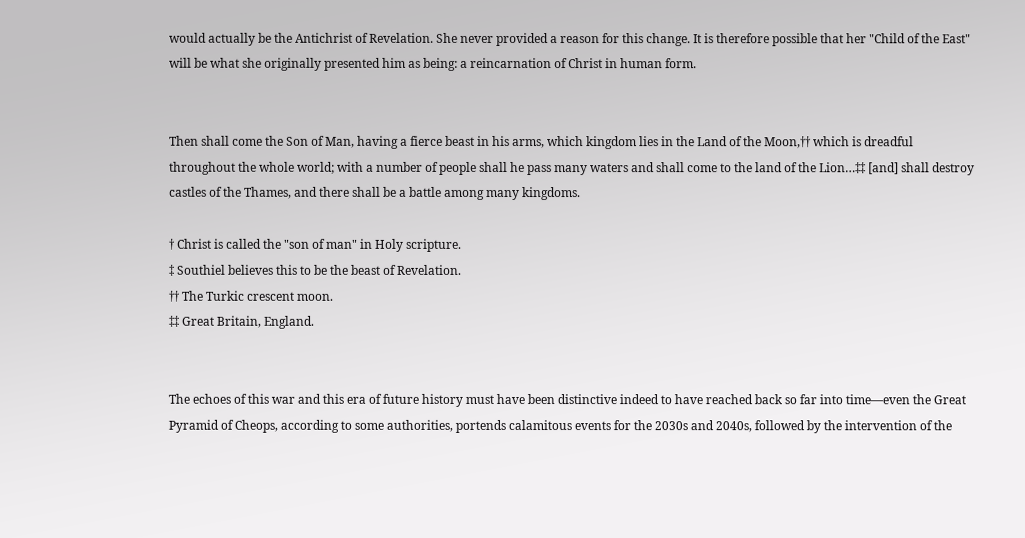would actually be the Antichrist of Revelation. She never provided a reason for this change. It is therefore possible that her "Child of the East" will be what she originally presented him as being: a reincarnation of Christ in human form.


Then shall come the Son of Man, having a fierce beast in his arms, which kingdom lies in the Land of the Moon,†† which is dreadful throughout the whole world; with a number of people shall he pass many waters and shall come to the land of the Lion…‡‡ [and] shall destroy castles of the Thames, and there shall be a battle among many kingdoms.

† Christ is called the "son of man" in Holy scripture.
‡ Southiel believes this to be the beast of Revelation.
†† The Turkic crescent moon.
‡‡ Great Britain, England.


The echoes of this war and this era of future history must have been distinctive indeed to have reached back so far into time—even the Great Pyramid of Cheops, according to some authorities, portends calamitous events for the 2030s and 2040s, followed by the intervention of the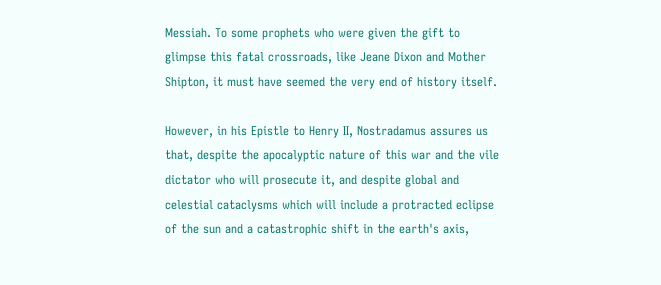Messiah. To some prophets who were given the gift to glimpse this fatal crossroads, like Jeane Dixon and Mother Shipton, it must have seemed the very end of history itself.

However, in his Epistle to Henry II, Nostradamus assures us that, despite the apocalyptic nature of this war and the vile dictator who will prosecute it, and despite global and celestial cataclysms which will include a protracted eclipse of the sun and a catastrophic shift in the earth's axis,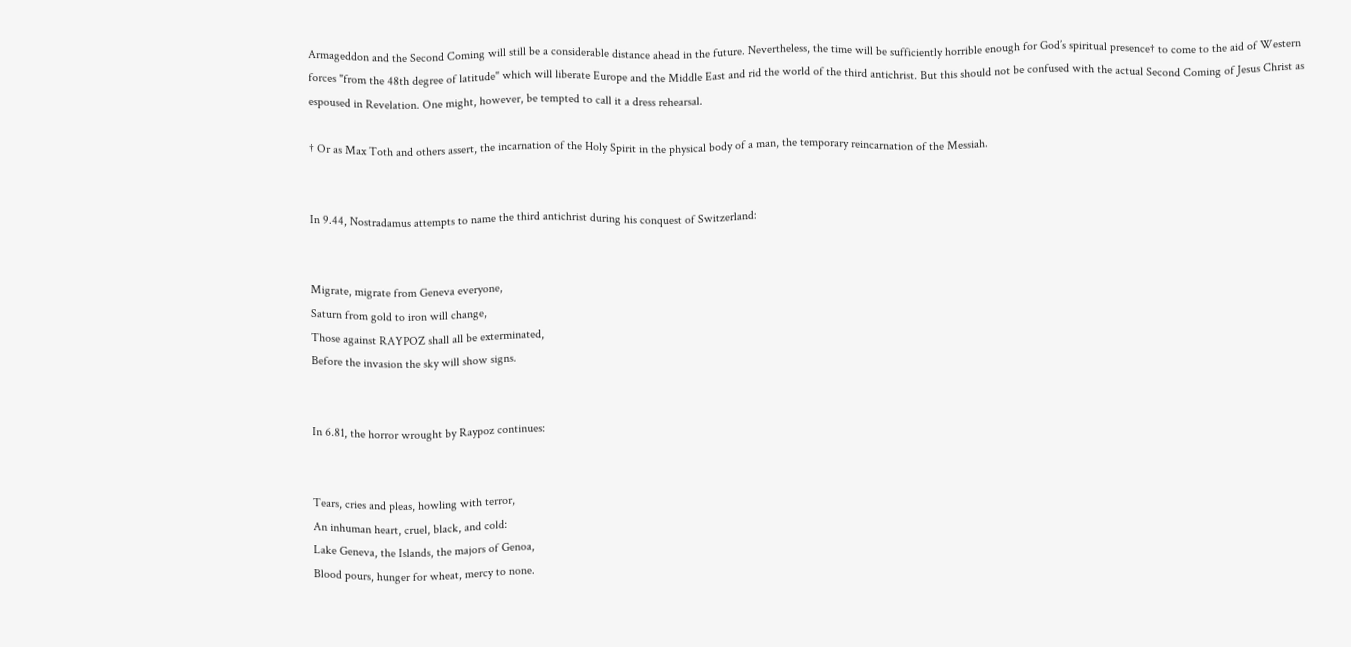Armageddon and the Second Coming will still be a considerable distance ahead in the future. Nevertheless, the time will be sufficiently horrible enough for God’s spiritual presence† to come to the aid of Western forces "from the 48th degree of latitude" which will liberate Europe and the Middle East and rid the world of the third antichrist. But this should not be confused with the actual Second Coming of Jesus Christ as espoused in Revelation. One might, however, be tempted to call it a dress rehearsal.

† Or as Max Toth and others assert, the incarnation of the Holy Spirit in the physical body of a man, the temporary reincarnation of the Messiah.


In 9.44, Nostradamus attempts to name the third antichrist during his conquest of Switzerland:


Migrate, migrate from Geneva everyone,
Saturn from gold to iron will change,
Those against RAYPOZ shall all be exterminated,
Before the invasion the sky will show signs.


In 6.81, the horror wrought by Raypoz continues:


Tears, cries and pleas, howling with terror,
An inhuman heart, cruel, black, and cold:
Lake Geneva, the Islands, the majors of Genoa,
Blood pours, hunger for wheat, mercy to none.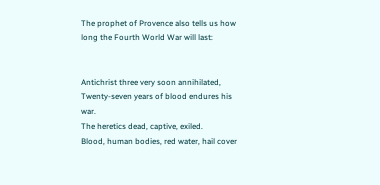The prophet of Provence also tells us how long the Fourth World War will last:


Antichrist three very soon annihilated,
Twenty-seven years of blood endures his war.
The heretics dead, captive, exiled.
Blood, human bodies, red water, hail cover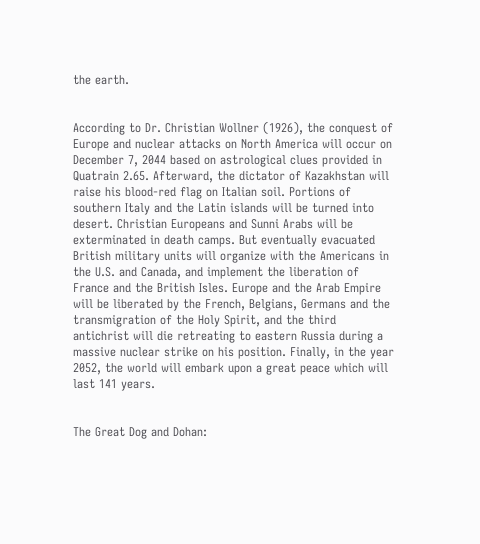the earth.


According to Dr. Christian Wollner (1926), the conquest of Europe and nuclear attacks on North America will occur on December 7, 2044 based on astrological clues provided in Quatrain 2.65. Afterward, the dictator of Kazakhstan will raise his blood-red flag on Italian soil. Portions of southern Italy and the Latin islands will be turned into desert. Christian Europeans and Sunni Arabs will be exterminated in death camps. But eventually evacuated British military units will organize with the Americans in the U.S. and Canada, and implement the liberation of France and the British Isles. Europe and the Arab Empire will be liberated by the French, Belgians, Germans and the transmigration of the Holy Spirit, and the third antichrist will die retreating to eastern Russia during a massive nuclear strike on his position. Finally, in the year 2052, the world will embark upon a great peace which will last 141 years.


The Great Dog and Dohan: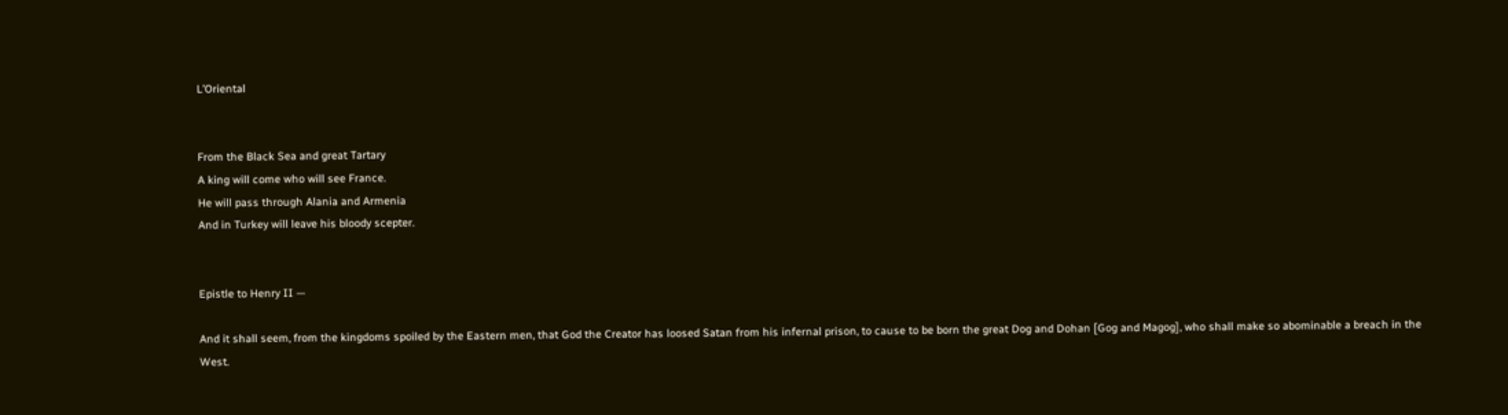L’Oriental


From the Black Sea and great Tartary
A king will come who will see France.
He will pass through Alania and Armenia
And in Turkey will leave his bloody scepter.


Epistle to Henry II —

And it shall seem, from the kingdoms spoiled by the Eastern men, that God the Creator has loosed Satan from his infernal prison, to cause to be born the great Dog and Dohan [Gog and Magog], who shall make so abominable a breach in the West.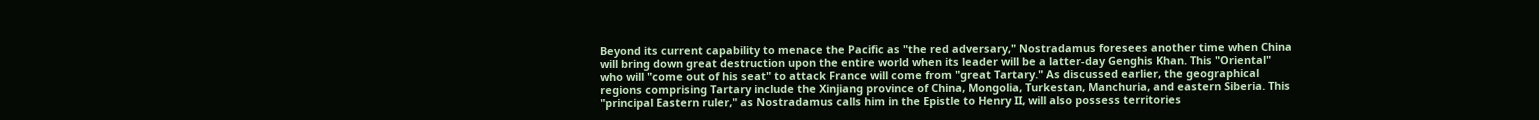Beyond its current capability to menace the Pacific as "the red adversary," Nostradamus foresees another time when China will bring down great destruction upon the entire world when its leader will be a latter-day Genghis Khan. This "Oriental" who will "come out of his seat" to attack France will come from "great Tartary." As discussed earlier, the geographical regions comprising Tartary include the Xinjiang province of China, Mongolia, Turkestan, Manchuria, and eastern Siberia. This "principal Eastern ruler," as Nostradamus calls him in the Epistle to Henry II, will also possess territories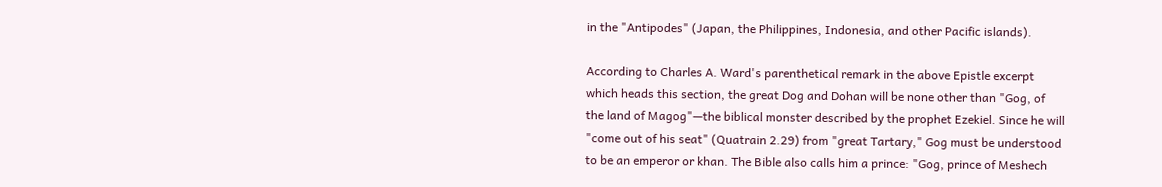in the "Antipodes" (Japan, the Philippines, Indonesia, and other Pacific islands).

According to Charles A. Ward's parenthetical remark in the above Epistle excerpt which heads this section, the great Dog and Dohan will be none other than "Gog, of the land of Magog"—the biblical monster described by the prophet Ezekiel. Since he will "come out of his seat" (Quatrain 2.29) from "great Tartary," Gog must be understood to be an emperor or khan. The Bible also calls him a prince: "Gog, prince of Meshech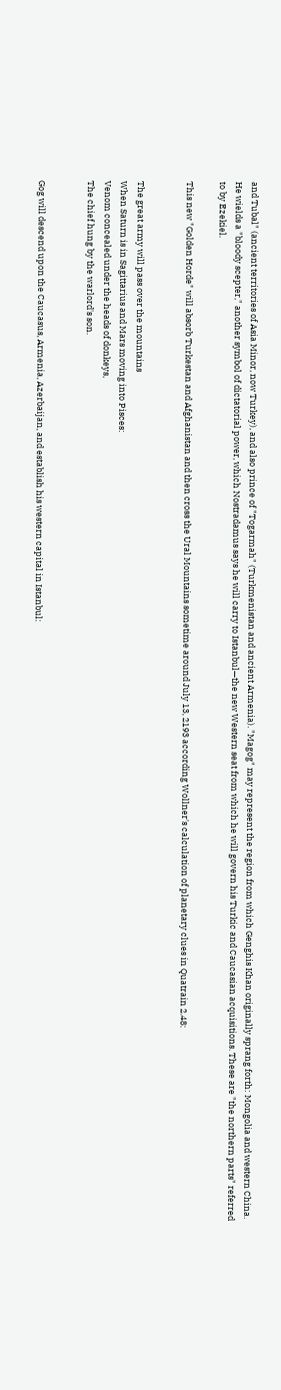and Tubal" (ancient territories of Asia Minor, now Turkey), and also prince of "Togarmah" (Turkmenistan and ancient Armenia). "Magog" may represent the region from which Genghis Khan originally sprang forth: Mongolia and western China. He wields a "bloody scepter," another symbol of dictatorial power, which Nostradamus says he will carry to Istanbul—the new Western seat from which he will govern his Turkic and Caucasian acquisitions. These are "the northern parts" referred to by Ezekiel.

This new "Golden Horde" will absorb Turkestan and Afghanistan and then cross the Ural Mountains sometime around July 13, 2193 according Wollner's calculation of planetary clues in Quatrain 2.48:


The great army will pass over the mountains
When Saturn is in Sagittarius and Mars moving into Pisces:
Venom concealed under the heads of donkeys,
The chief hung by the warlord's son.


Gog will descend upon the Caucasus, Armenia, Azerbaijan, and establish his western capital in Istanbul: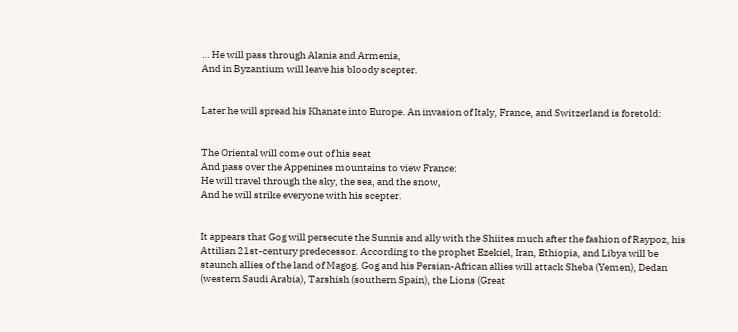… He will pass through Alania and Armenia,
And in Byzantium will leave his bloody scepter.


Later he will spread his Khanate into Europe. An invasion of Italy, France, and Switzerland is foretold:


The Oriental will come out of his seat
And pass over the Appenines mountains to view France:
He will travel through the sky, the sea, and the snow,
And he will strike everyone with his scepter.


It appears that Gog will persecute the Sunnis and ally with the Shiites much after the fashion of Raypoz, his Attilian 21st-century predecessor. According to the prophet Ezekiel, Iran, Ethiopia, and Libya will be staunch allies of the land of Magog. Gog and his Persian-African allies will attack Sheba (Yemen), Dedan (western Saudi Arabia), Tarshish (southern Spain), the Lions (Great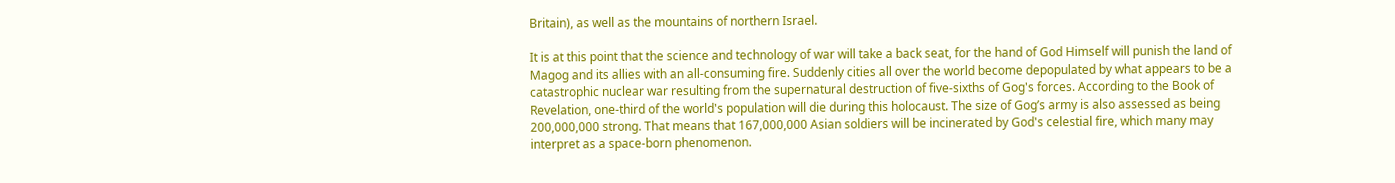Britain), as well as the mountains of northern Israel.

It is at this point that the science and technology of war will take a back seat, for the hand of God Himself will punish the land of Magog and its allies with an all-consuming fire. Suddenly cities all over the world become depopulated by what appears to be a catastrophic nuclear war resulting from the supernatural destruction of five-sixths of Gog's forces. According to the Book of Revelation, one-third of the world's population will die during this holocaust. The size of Gog’s army is also assessed as being 200,000,000 strong. That means that 167,000,000 Asian soldiers will be incinerated by God's celestial fire, which many may interpret as a space-born phenomenon.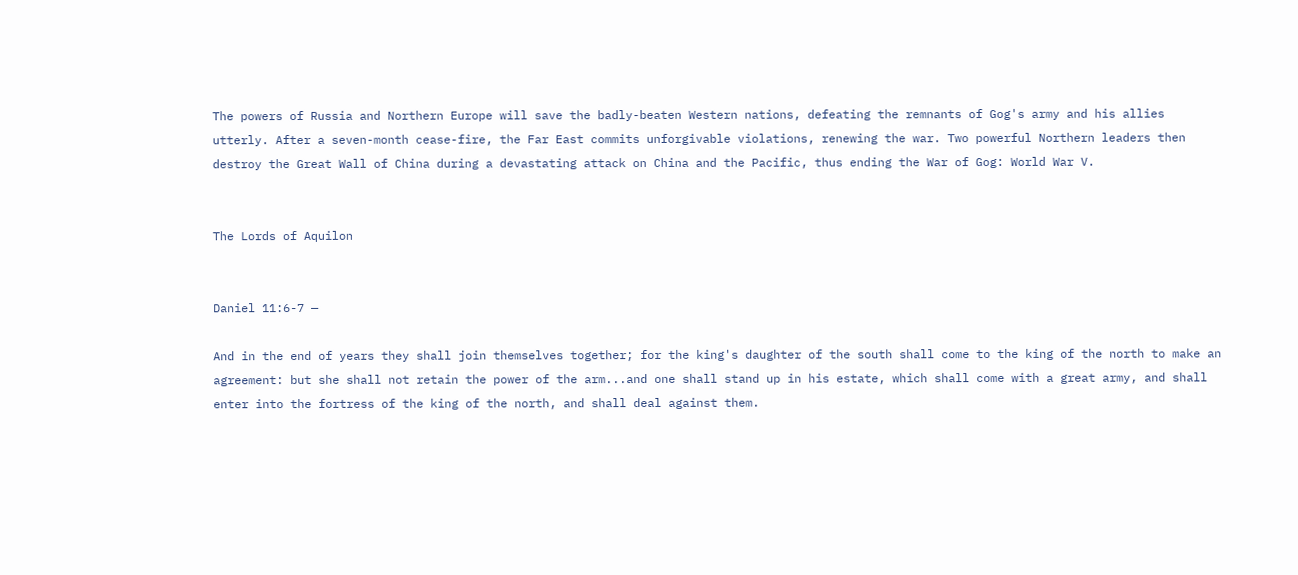The powers of Russia and Northern Europe will save the badly-beaten Western nations, defeating the remnants of Gog's army and his allies utterly. After a seven-month cease-fire, the Far East commits unforgivable violations, renewing the war. Two powerful Northern leaders then destroy the Great Wall of China during a devastating attack on China and the Pacific, thus ending the War of Gog: World War V.


The Lords of Aquilon


Daniel 11:6-7 —

And in the end of years they shall join themselves together; for the king's daughter of the south shall come to the king of the north to make an agreement: but she shall not retain the power of the arm...and one shall stand up in his estate, which shall come with a great army, and shall enter into the fortress of the king of the north, and shall deal against them.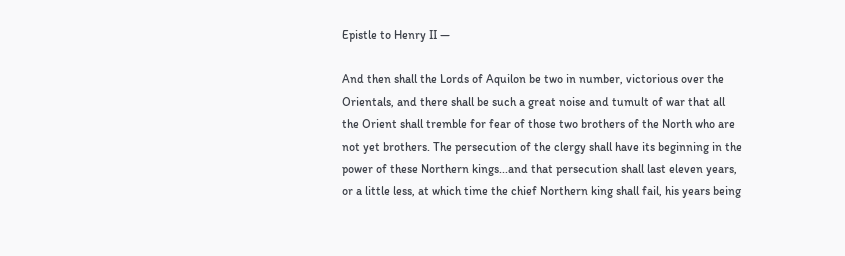Epistle to Henry II —

And then shall the Lords of Aquilon be two in number, victorious over the Orientals, and there shall be such a great noise and tumult of war that all the Orient shall tremble for fear of those two brothers of the North who are not yet brothers. The persecution of the clergy shall have its beginning in the power of these Northern kings...and that persecution shall last eleven years, or a little less, at which time the chief Northern king shall fail, his years being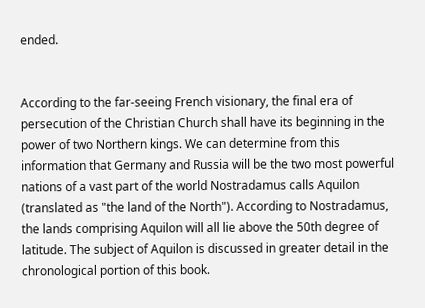ended.


According to the far-seeing French visionary, the final era of persecution of the Christian Church shall have its beginning in the power of two Northern kings. We can determine from this information that Germany and Russia will be the two most powerful nations of a vast part of the world Nostradamus calls Aquilon (translated as "the land of the North"). According to Nostradamus, the lands comprising Aquilon will all lie above the 50th degree of latitude. The subject of Aquilon is discussed in greater detail in the chronological portion of this book.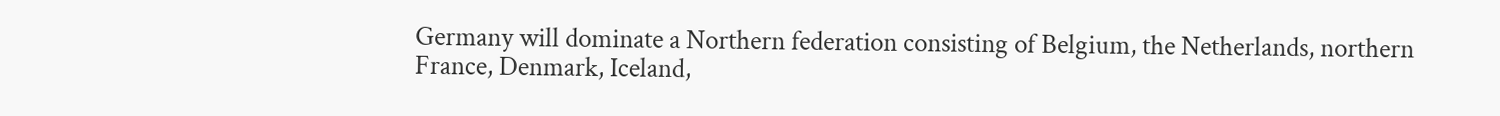Germany will dominate a Northern federation consisting of Belgium, the Netherlands, northern France, Denmark, Iceland,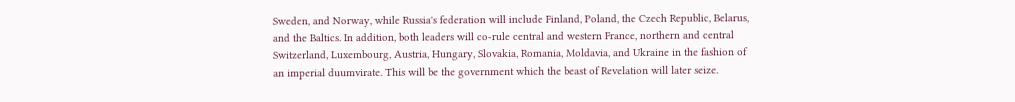Sweden, and Norway, while Russia's federation will include Finland, Poland, the Czech Republic, Belarus, and the Baltics. In addition, both leaders will co-rule central and western France, northern and central Switzerland, Luxembourg, Austria, Hungary, Slovakia, Romania, Moldavia, and Ukraine in the fashion of an imperial duumvirate. This will be the government which the beast of Revelation will later seize.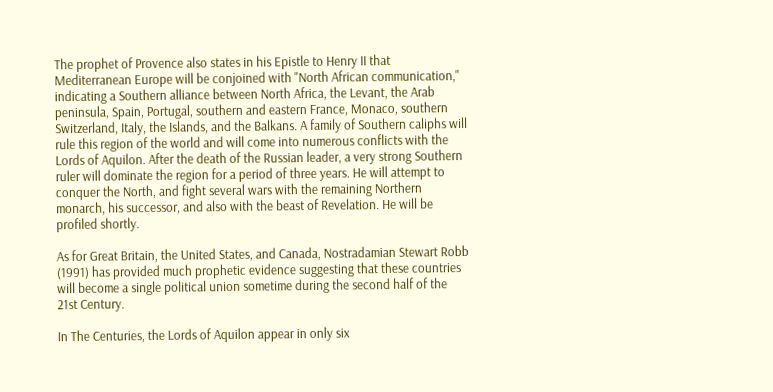The prophet of Provence also states in his Epistle to Henry II that Mediterranean Europe will be conjoined with "North African communication," indicating a Southern alliance between North Africa, the Levant, the Arab peninsula, Spain, Portugal, southern and eastern France, Monaco, southern Switzerland, Italy, the Islands, and the Balkans. A family of Southern caliphs will rule this region of the world and will come into numerous conflicts with the Lords of Aquilon. After the death of the Russian leader, a very strong Southern ruler will dominate the region for a period of three years. He will attempt to conquer the North, and fight several wars with the remaining Northern monarch, his successor, and also with the beast of Revelation. He will be profiled shortly.

As for Great Britain, the United States, and Canada, Nostradamian Stewart Robb (1991) has provided much prophetic evidence suggesting that these countries will become a single political union sometime during the second half of the 21st Century.

In The Centuries, the Lords of Aquilon appear in only six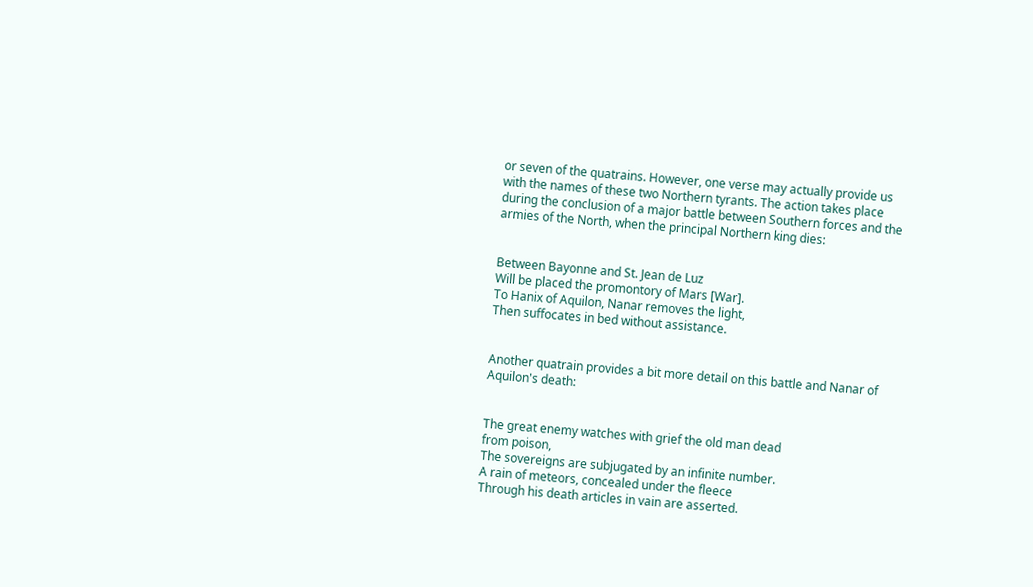or seven of the quatrains. However, one verse may actually provide us with the names of these two Northern tyrants. The action takes place during the conclusion of a major battle between Southern forces and the armies of the North, when the principal Northern king dies:


Between Bayonne and St. Jean de Luz
Will be placed the promontory of Mars [War].
To Hanix of Aquilon, Nanar removes the light,
Then suffocates in bed without assistance.


Another quatrain provides a bit more detail on this battle and Nanar of Aquilon's death:


The great enemy watches with grief the old man dead
from poison,
The sovereigns are subjugated by an infinite number.
A rain of meteors, concealed under the fleece
Through his death articles in vain are asserted.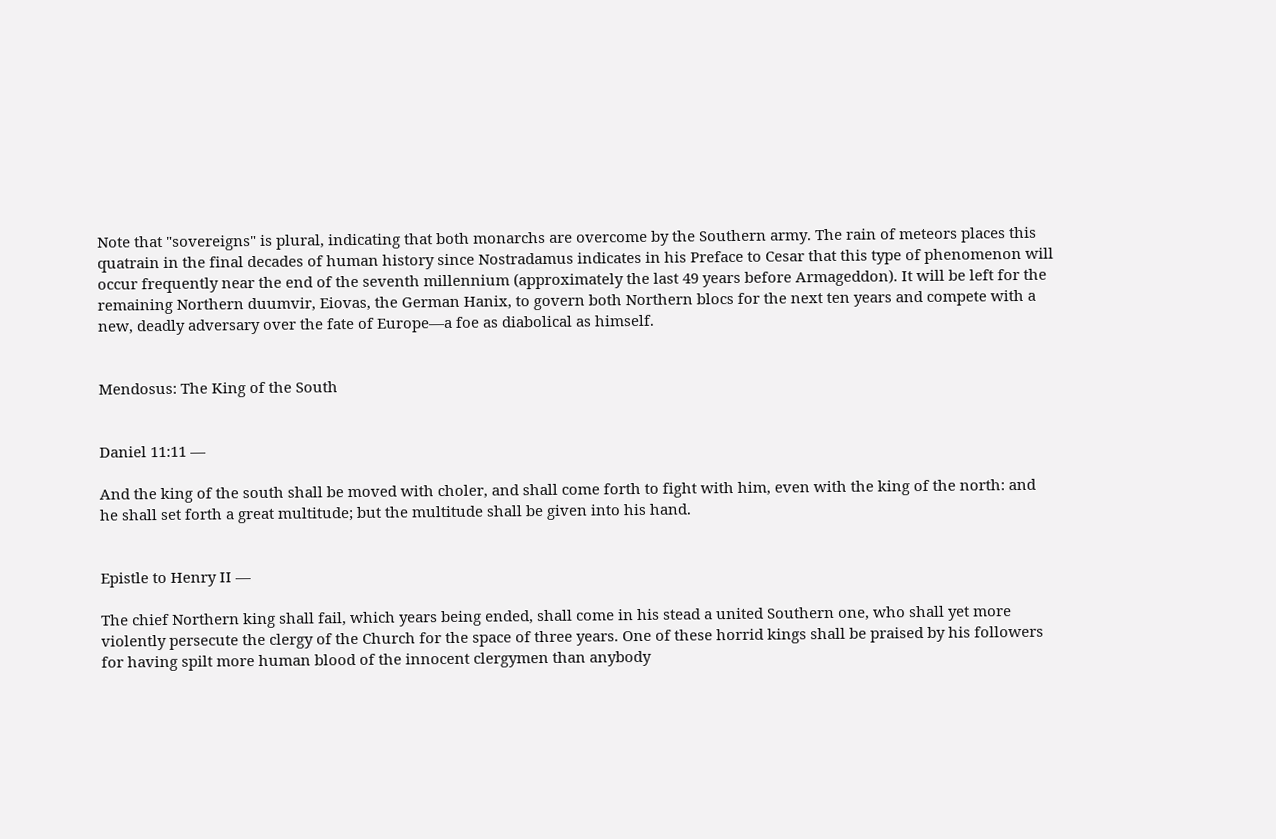Note that "sovereigns" is plural, indicating that both monarchs are overcome by the Southern army. The rain of meteors places this quatrain in the final decades of human history since Nostradamus indicates in his Preface to Cesar that this type of phenomenon will occur frequently near the end of the seventh millennium (approximately the last 49 years before Armageddon). It will be left for the remaining Northern duumvir, Eiovas, the German Hanix, to govern both Northern blocs for the next ten years and compete with a new, deadly adversary over the fate of Europe—a foe as diabolical as himself.


Mendosus: The King of the South


Daniel 11:11 —

And the king of the south shall be moved with choler, and shall come forth to fight with him, even with the king of the north: and he shall set forth a great multitude; but the multitude shall be given into his hand.


Epistle to Henry II —

The chief Northern king shall fail, which years being ended, shall come in his stead a united Southern one, who shall yet more violently persecute the clergy of the Church for the space of three years. One of these horrid kings shall be praised by his followers for having spilt more human blood of the innocent clergymen than anybody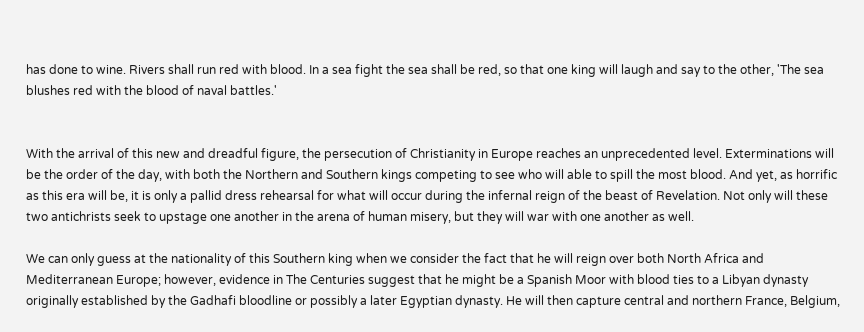has done to wine. Rivers shall run red with blood. In a sea fight the sea shall be red, so that one king will laugh and say to the other, 'The sea blushes red with the blood of naval battles.'


With the arrival of this new and dreadful figure, the persecution of Christianity in Europe reaches an unprecedented level. Exterminations will be the order of the day, with both the Northern and Southern kings competing to see who will able to spill the most blood. And yet, as horrific as this era will be, it is only a pallid dress rehearsal for what will occur during the infernal reign of the beast of Revelation. Not only will these two antichrists seek to upstage one another in the arena of human misery, but they will war with one another as well.

We can only guess at the nationality of this Southern king when we consider the fact that he will reign over both North Africa and Mediterranean Europe; however, evidence in The Centuries suggest that he might be a Spanish Moor with blood ties to a Libyan dynasty originally established by the Gadhafi bloodline or possibly a later Egyptian dynasty. He will then capture central and northern France, Belgium,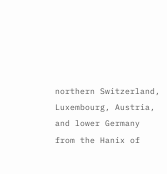northern Switzerland, Luxembourg, Austria, and lower Germany from the Hanix of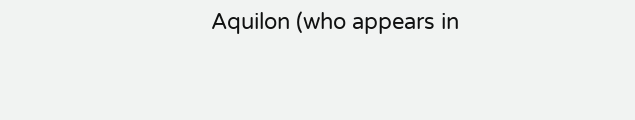Aquilon (who appears in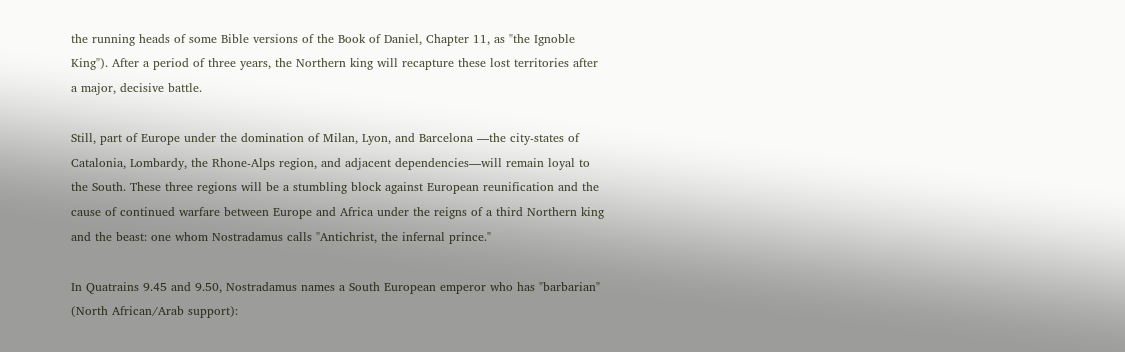the running heads of some Bible versions of the Book of Daniel, Chapter 11, as "the Ignoble King"). After a period of three years, the Northern king will recapture these lost territories after a major, decisive battle.

Still, part of Europe under the domination of Milan, Lyon, and Barcelona —the city-states of Catalonia, Lombardy, the Rhone-Alps region, and adjacent dependencies—will remain loyal to the South. These three regions will be a stumbling block against European reunification and the cause of continued warfare between Europe and Africa under the reigns of a third Northern king and the beast: one whom Nostradamus calls "Antichrist, the infernal prince."

In Quatrains 9.45 and 9.50, Nostradamus names a South European emperor who has "barbarian" (North African/Arab support):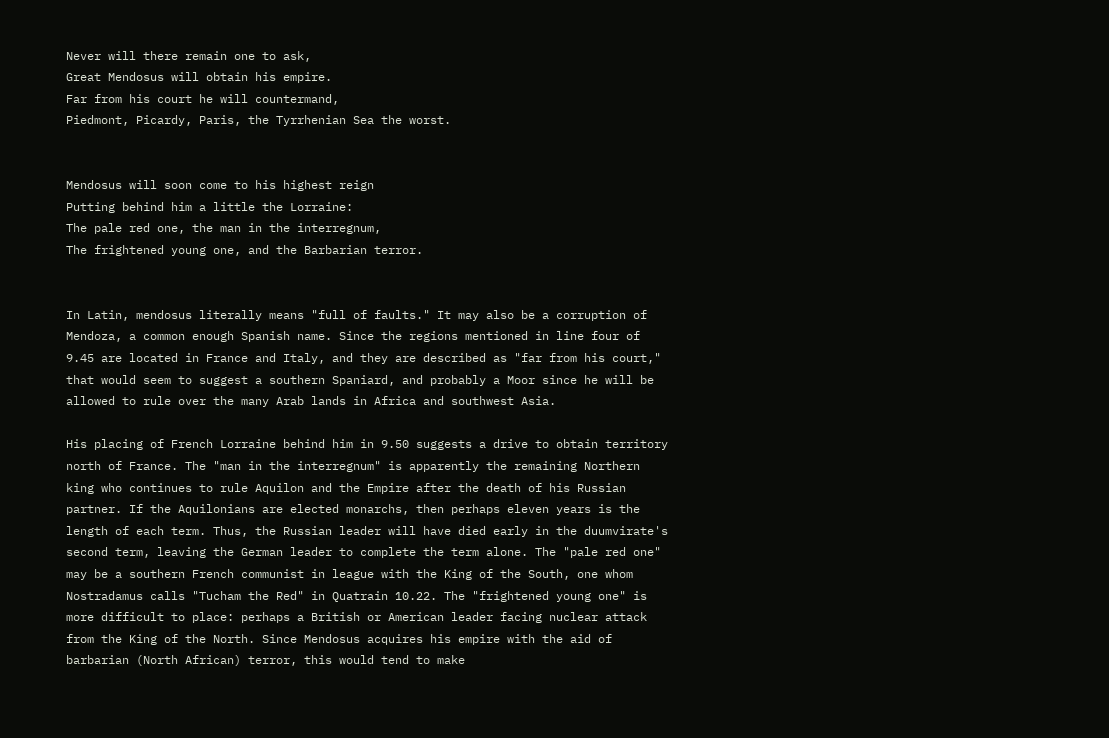Never will there remain one to ask,
Great Mendosus will obtain his empire.
Far from his court he will countermand,
Piedmont, Picardy, Paris, the Tyrrhenian Sea the worst.


Mendosus will soon come to his highest reign
Putting behind him a little the Lorraine:
The pale red one, the man in the interregnum,
The frightened young one, and the Barbarian terror.


In Latin, mendosus literally means "full of faults." It may also be a corruption of Mendoza, a common enough Spanish name. Since the regions mentioned in line four of 9.45 are located in France and Italy, and they are described as "far from his court," that would seem to suggest a southern Spaniard, and probably a Moor since he will be allowed to rule over the many Arab lands in Africa and southwest Asia.

His placing of French Lorraine behind him in 9.50 suggests a drive to obtain territory north of France. The "man in the interregnum" is apparently the remaining Northern king who continues to rule Aquilon and the Empire after the death of his Russian partner. If the Aquilonians are elected monarchs, then perhaps eleven years is the length of each term. Thus, the Russian leader will have died early in the duumvirate's second term, leaving the German leader to complete the term alone. The "pale red one" may be a southern French communist in league with the King of the South, one whom Nostradamus calls "Tucham the Red" in Quatrain 10.22. The "frightened young one" is more difficult to place: perhaps a British or American leader facing nuclear attack from the King of the North. Since Mendosus acquires his empire with the aid of barbarian (North African) terror, this would tend to make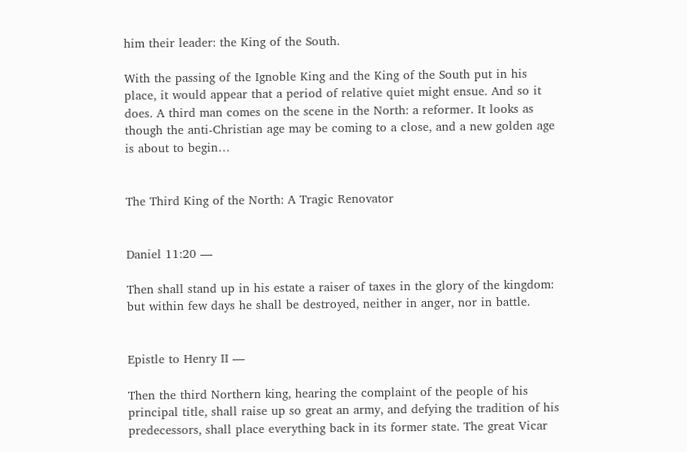him their leader: the King of the South.

With the passing of the Ignoble King and the King of the South put in his place, it would appear that a period of relative quiet might ensue. And so it does. A third man comes on the scene in the North: a reformer. It looks as though the anti-Christian age may be coming to a close, and a new golden age is about to begin…


The Third King of the North: A Tragic Renovator


Daniel 11:20 —

Then shall stand up in his estate a raiser of taxes in the glory of the kingdom: but within few days he shall be destroyed, neither in anger, nor in battle.


Epistle to Henry II —

Then the third Northern king, hearing the complaint of the people of his principal title, shall raise up so great an army, and defying the tradition of his predecessors, shall place everything back in its former state. The great Vicar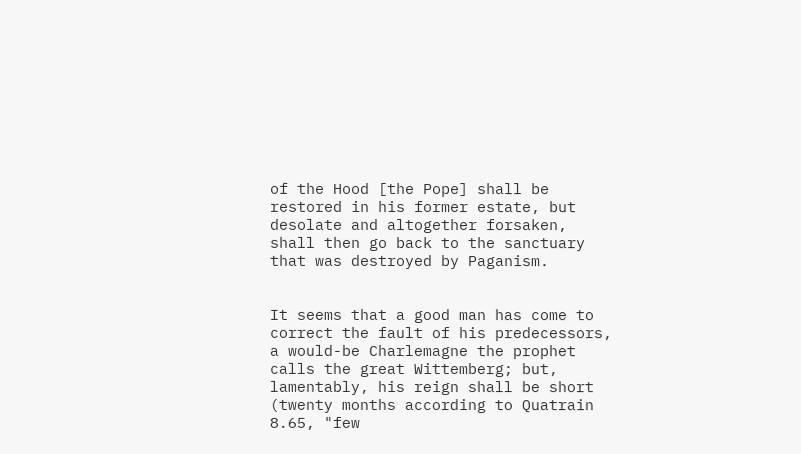of the Hood [the Pope] shall be restored in his former estate, but desolate and altogether forsaken, shall then go back to the sanctuary that was destroyed by Paganism.


It seems that a good man has come to correct the fault of his predecessors, a would-be Charlemagne the prophet calls the great Wittemberg; but, lamentably, his reign shall be short (twenty months according to Quatrain 8.65, "few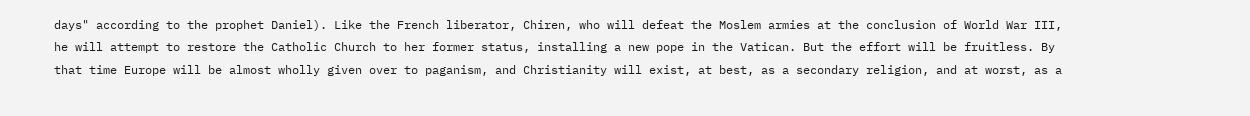days" according to the prophet Daniel). Like the French liberator, Chiren, who will defeat the Moslem armies at the conclusion of World War III, he will attempt to restore the Catholic Church to her former status, installing a new pope in the Vatican. But the effort will be fruitless. By that time Europe will be almost wholly given over to paganism, and Christianity will exist, at best, as a secondary religion, and at worst, as a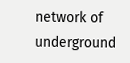network of underground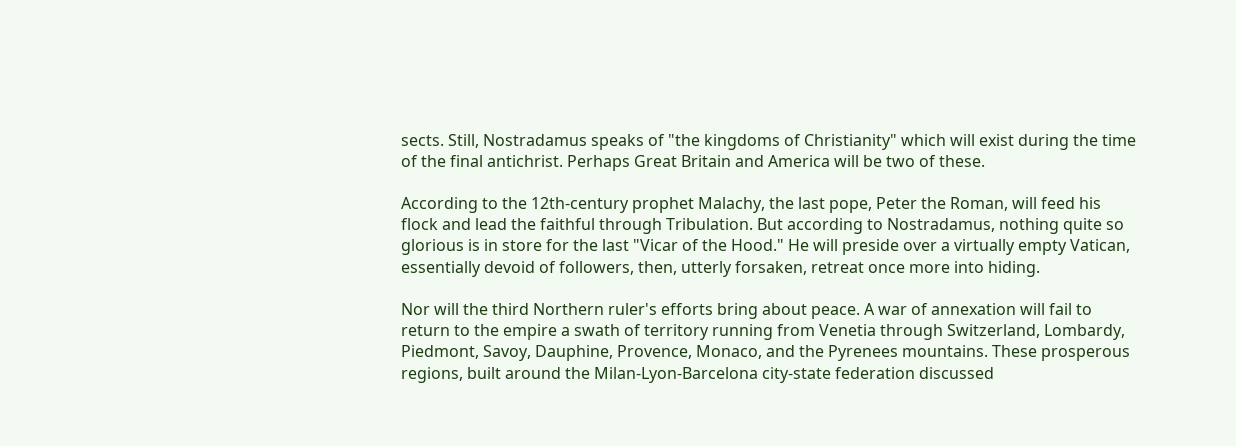sects. Still, Nostradamus speaks of "the kingdoms of Christianity" which will exist during the time of the final antichrist. Perhaps Great Britain and America will be two of these.

According to the 12th-century prophet Malachy, the last pope, Peter the Roman, will feed his flock and lead the faithful through Tribulation. But according to Nostradamus, nothing quite so glorious is in store for the last "Vicar of the Hood." He will preside over a virtually empty Vatican, essentially devoid of followers, then, utterly forsaken, retreat once more into hiding.

Nor will the third Northern ruler's efforts bring about peace. A war of annexation will fail to return to the empire a swath of territory running from Venetia through Switzerland, Lombardy, Piedmont, Savoy, Dauphine, Provence, Monaco, and the Pyrenees mountains. These prosperous regions, built around the Milan-Lyon-Barcelona city-state federation discussed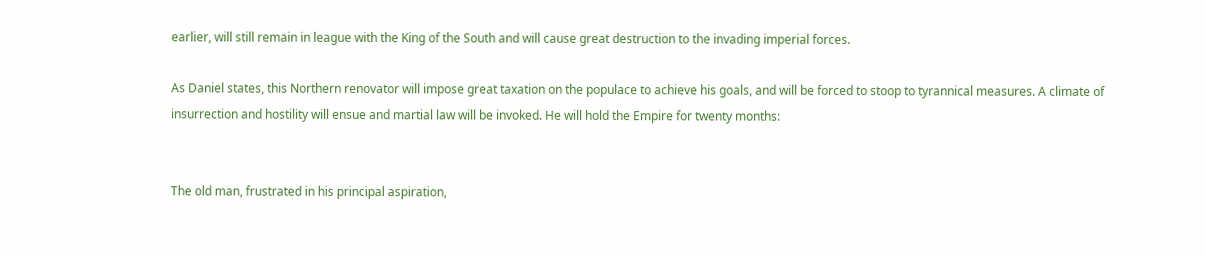earlier, will still remain in league with the King of the South and will cause great destruction to the invading imperial forces.

As Daniel states, this Northern renovator will impose great taxation on the populace to achieve his goals, and will be forced to stoop to tyrannical measures. A climate of insurrection and hostility will ensue and martial law will be invoked. He will hold the Empire for twenty months:


The old man, frustrated in his principal aspiration,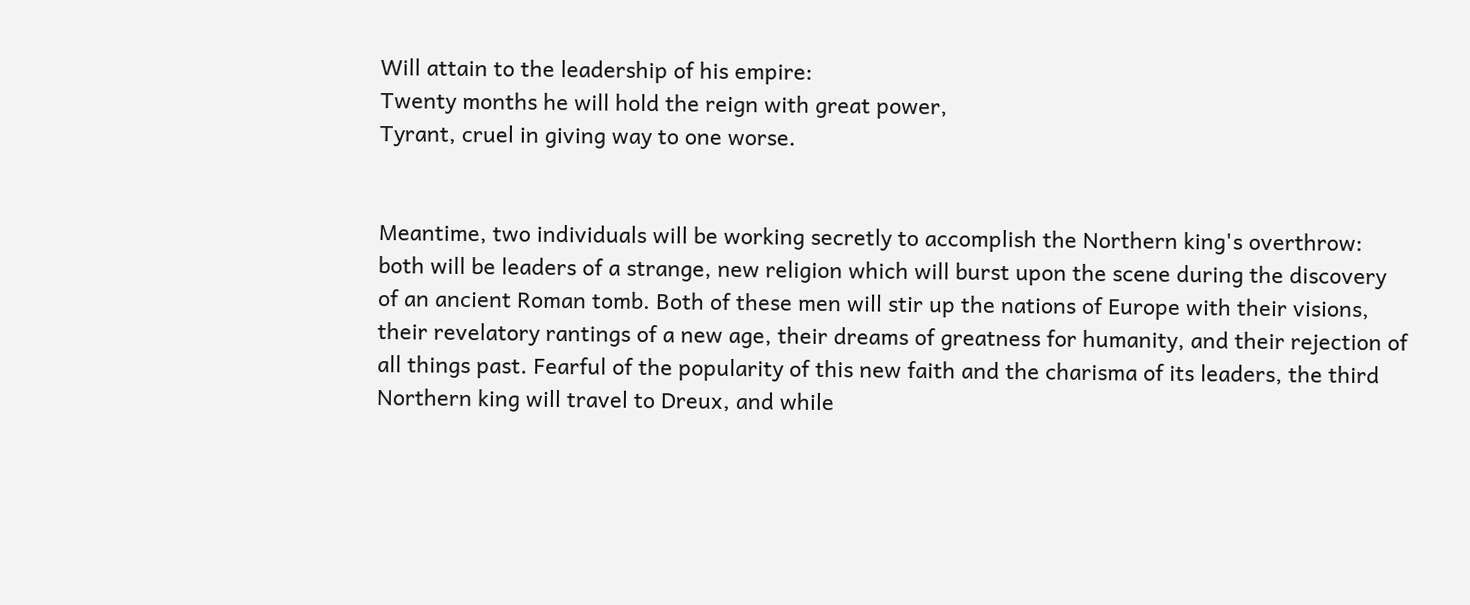Will attain to the leadership of his empire:
Twenty months he will hold the reign with great power,
Tyrant, cruel in giving way to one worse.


Meantime, two individuals will be working secretly to accomplish the Northern king's overthrow: both will be leaders of a strange, new religion which will burst upon the scene during the discovery of an ancient Roman tomb. Both of these men will stir up the nations of Europe with their visions, their revelatory rantings of a new age, their dreams of greatness for humanity, and their rejection of all things past. Fearful of the popularity of this new faith and the charisma of its leaders, the third Northern king will travel to Dreux, and while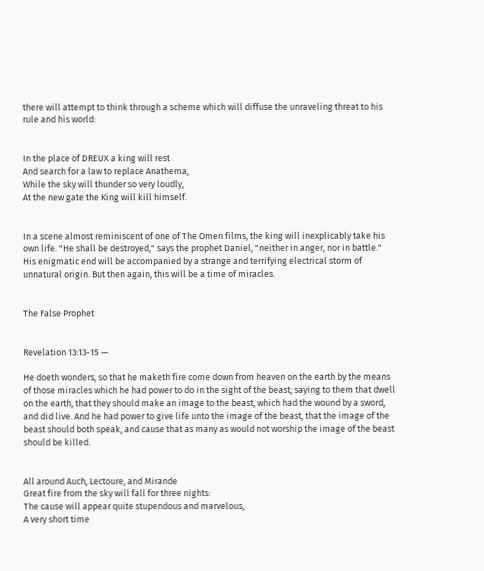there will attempt to think through a scheme which will diffuse the unraveling threat to his rule and his world:


In the place of DREUX a king will rest
And search for a law to replace Anathema,
While the sky will thunder so very loudly,
At the new gate the King will kill himself.


In a scene almost reminiscent of one of The Omen films, the king will inexplicably take his own life. "He shall be destroyed," says the prophet Daniel, "neither in anger, nor in battle." His enigmatic end will be accompanied by a strange and terrifying electrical storm of unnatural origin. But then again, this will be a time of miracles.


The False Prophet


Revelation 13:13-15 —

He doeth wonders, so that he maketh fire come down from heaven on the earth by the means of those miracles which he had power to do in the sight of the beast; saying to them that dwell on the earth, that they should make an image to the beast, which had the wound by a sword, and did live. And he had power to give life unto the image of the beast, that the image of the beast should both speak, and cause that as many as would not worship the image of the beast should be killed.


All around Auch, Lectoure, and Mirande
Great fire from the sky will fall for three nights:
The cause will appear quite stupendous and marvelous,
A very short time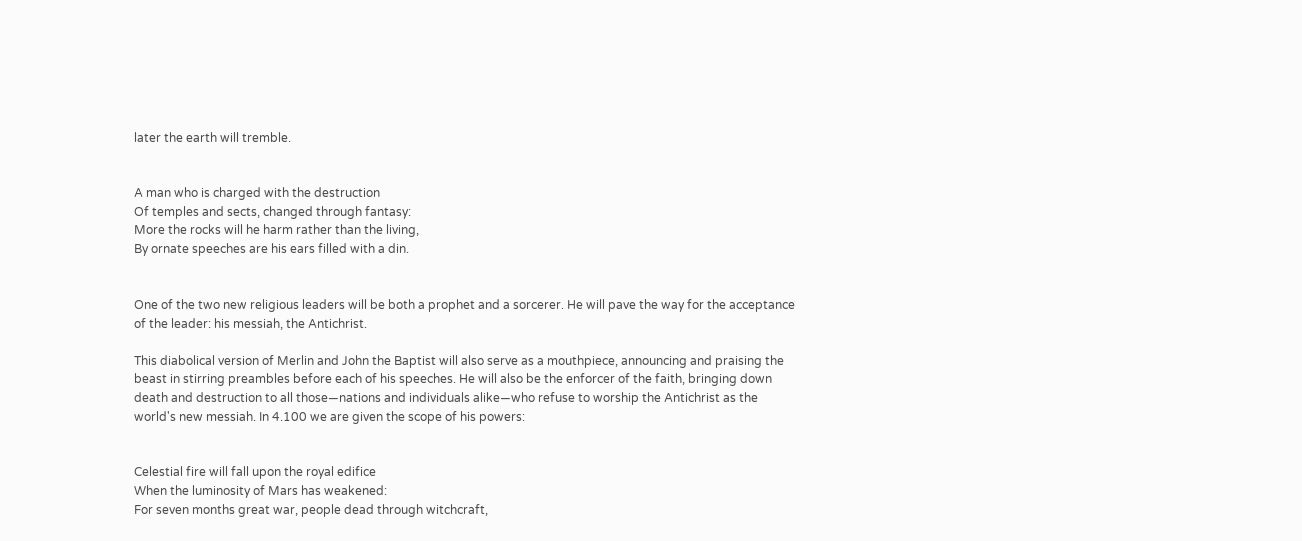later the earth will tremble.


A man who is charged with the destruction
Of temples and sects, changed through fantasy:
More the rocks will he harm rather than the living,
By ornate speeches are his ears filled with a din.


One of the two new religious leaders will be both a prophet and a sorcerer. He will pave the way for the acceptance of the leader: his messiah, the Antichrist.

This diabolical version of Merlin and John the Baptist will also serve as a mouthpiece, announcing and praising the beast in stirring preambles before each of his speeches. He will also be the enforcer of the faith, bringing down death and destruction to all those—nations and individuals alike—who refuse to worship the Antichrist as the world's new messiah. In 4.100 we are given the scope of his powers:


Celestial fire will fall upon the royal edifice
When the luminosity of Mars has weakened:
For seven months great war, people dead through witchcraft,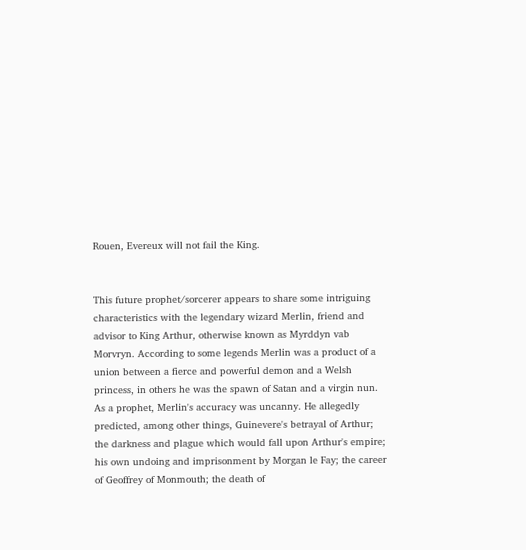Rouen, Evereux will not fail the King.


This future prophet/sorcerer appears to share some intriguing characteristics with the legendary wizard Merlin, friend and advisor to King Arthur, otherwise known as Myrddyn vab Morvryn. According to some legends Merlin was a product of a union between a fierce and powerful demon and a Welsh princess, in others he was the spawn of Satan and a virgin nun. As a prophet, Merlin's accuracy was uncanny. He allegedly predicted, among other things, Guinevere's betrayal of Arthur; the darkness and plague which would fall upon Arthur's empire; his own undoing and imprisonment by Morgan le Fay; the career of Geoffrey of Monmouth; the death of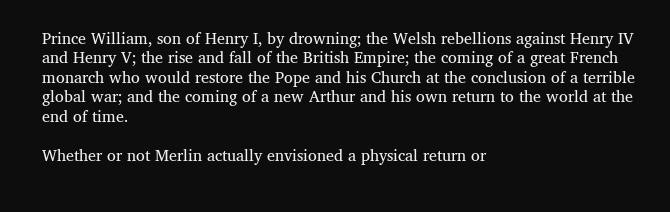Prince William, son of Henry I, by drowning; the Welsh rebellions against Henry IV and Henry V; the rise and fall of the British Empire; the coming of a great French monarch who would restore the Pope and his Church at the conclusion of a terrible global war; and the coming of a new Arthur and his own return to the world at the end of time.

Whether or not Merlin actually envisioned a physical return or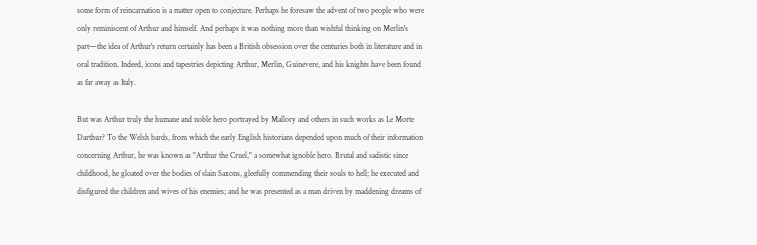some form of reincarnation is a matter open to conjecture. Perhaps he foresaw the advent of two people who were only reminiscent of Arthur and himself. And perhaps it was nothing more than wishful thinking on Merlin's part—the idea of Arthur's return certainly has been a British obsession over the centuries both in literature and in oral tradition. Indeed, icons and tapestries depicting Arthur, Merlin, Guinevere, and his knights have been found as far away as Italy.

But was Arthur truly the humane and noble hero portrayed by Mallory and others in such works as Le Morte Darthur? To the Welsh bards, from which the early English historians depended upon much of their information concerning Arthur, he was known as "Arthur the Cruel," a somewhat ignoble hero. Brutal and sadistic since childhood, he gloated over the bodies of slain Saxons, gleefully commending their souls to hell; he executed and disfigured the children and wives of his enemies; and he was presented as a man driven by maddening dreams of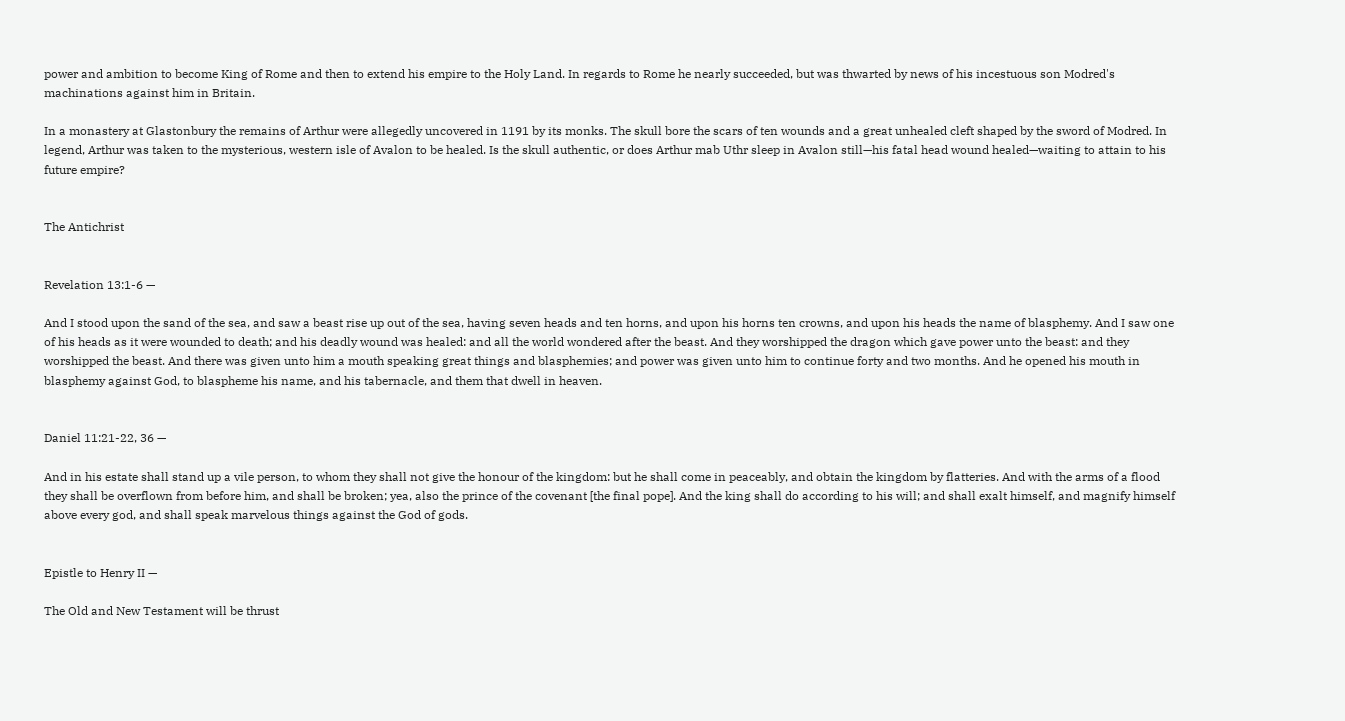power and ambition to become King of Rome and then to extend his empire to the Holy Land. In regards to Rome he nearly succeeded, but was thwarted by news of his incestuous son Modred's machinations against him in Britain.

In a monastery at Glastonbury the remains of Arthur were allegedly uncovered in 1191 by its monks. The skull bore the scars of ten wounds and a great unhealed cleft shaped by the sword of Modred. In legend, Arthur was taken to the mysterious, western isle of Avalon to be healed. Is the skull authentic, or does Arthur mab Uthr sleep in Avalon still—his fatal head wound healed—waiting to attain to his future empire?


The Antichrist


Revelation 13:1-6 —

And I stood upon the sand of the sea, and saw a beast rise up out of the sea, having seven heads and ten horns, and upon his horns ten crowns, and upon his heads the name of blasphemy. And I saw one of his heads as it were wounded to death; and his deadly wound was healed: and all the world wondered after the beast. And they worshipped the dragon which gave power unto the beast: and they worshipped the beast. And there was given unto him a mouth speaking great things and blasphemies; and power was given unto him to continue forty and two months. And he opened his mouth in blasphemy against God, to blaspheme his name, and his tabernacle, and them that dwell in heaven.


Daniel 11:21-22, 36 —

And in his estate shall stand up a vile person, to whom they shall not give the honour of the kingdom: but he shall come in peaceably, and obtain the kingdom by flatteries. And with the arms of a flood they shall be overflown from before him, and shall be broken; yea, also the prince of the covenant [the final pope]. And the king shall do according to his will; and shall exalt himself, and magnify himself above every god, and shall speak marvelous things against the God of gods.


Epistle to Henry II —

The Old and New Testament will be thrust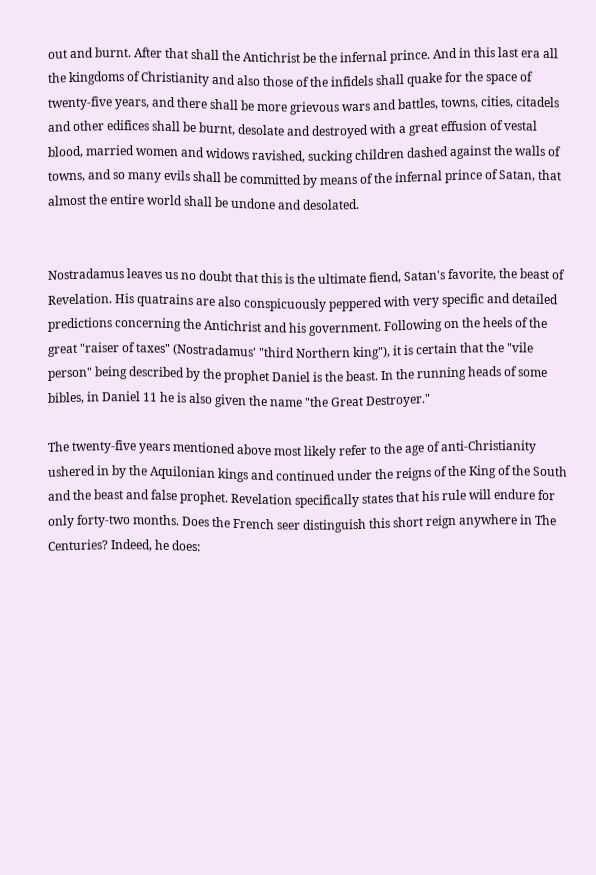out and burnt. After that shall the Antichrist be the infernal prince. And in this last era all the kingdoms of Christianity and also those of the infidels shall quake for the space of twenty-five years, and there shall be more grievous wars and battles, towns, cities, citadels and other edifices shall be burnt, desolate and destroyed with a great effusion of vestal blood, married women and widows ravished, sucking children dashed against the walls of towns, and so many evils shall be committed by means of the infernal prince of Satan, that almost the entire world shall be undone and desolated.


Nostradamus leaves us no doubt that this is the ultimate fiend, Satan's favorite, the beast of Revelation. His quatrains are also conspicuously peppered with very specific and detailed predictions concerning the Antichrist and his government. Following on the heels of the great "raiser of taxes" (Nostradamus' "third Northern king"), it is certain that the "vile person" being described by the prophet Daniel is the beast. In the running heads of some bibles, in Daniel 11 he is also given the name "the Great Destroyer."

The twenty-five years mentioned above most likely refer to the age of anti-Christianity ushered in by the Aquilonian kings and continued under the reigns of the King of the South and the beast and false prophet. Revelation specifically states that his rule will endure for only forty-two months. Does the French seer distinguish this short reign anywhere in The Centuries? Indeed, he does: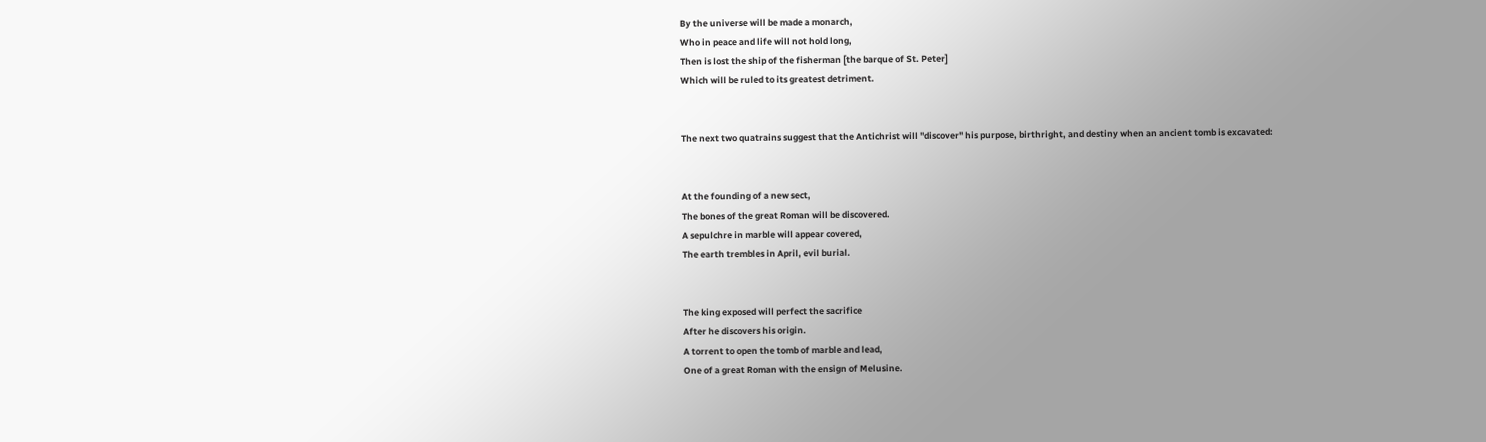By the universe will be made a monarch,
Who in peace and life will not hold long,
Then is lost the ship of the fisherman [the barque of St. Peter]
Which will be ruled to its greatest detriment.


The next two quatrains suggest that the Antichrist will "discover" his purpose, birthright, and destiny when an ancient tomb is excavated:


At the founding of a new sect,
The bones of the great Roman will be discovered.
A sepulchre in marble will appear covered,
The earth trembles in April, evil burial.


The king exposed will perfect the sacrifice
After he discovers his origin.
A torrent to open the tomb of marble and lead,
One of a great Roman with the ensign of Melusine.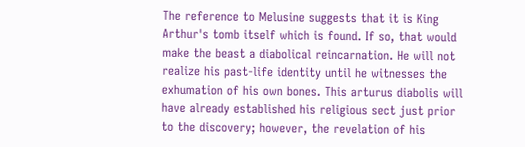The reference to Melusine suggests that it is King Arthur's tomb itself which is found. If so, that would make the beast a diabolical reincarnation. He will not realize his past-life identity until he witnesses the exhumation of his own bones. This arturus diabolis will have already established his religious sect just prior to the discovery; however, the revelation of his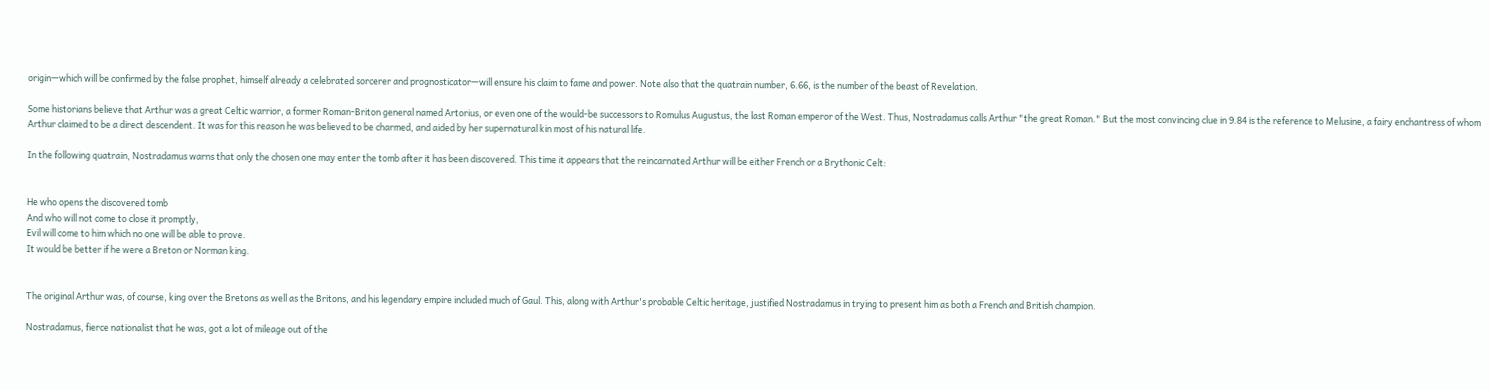origin—which will be confirmed by the false prophet, himself already a celebrated sorcerer and prognosticator—will ensure his claim to fame and power. Note also that the quatrain number, 6.66, is the number of the beast of Revelation.

Some historians believe that Arthur was a great Celtic warrior, a former Roman-Briton general named Artorius, or even one of the would-be successors to Romulus Augustus, the last Roman emperor of the West. Thus, Nostradamus calls Arthur "the great Roman." But the most convincing clue in 9.84 is the reference to Melusine, a fairy enchantress of whom Arthur claimed to be a direct descendent. It was for this reason he was believed to be charmed, and aided by her supernatural kin most of his natural life.

In the following quatrain, Nostradamus warns that only the chosen one may enter the tomb after it has been discovered. This time it appears that the reincarnated Arthur will be either French or a Brythonic Celt:


He who opens the discovered tomb
And who will not come to close it promptly,
Evil will come to him which no one will be able to prove.
It would be better if he were a Breton or Norman king.


The original Arthur was, of course, king over the Bretons as well as the Britons, and his legendary empire included much of Gaul. This, along with Arthur's probable Celtic heritage, justified Nostradamus in trying to present him as both a French and British champion.

Nostradamus, fierce nationalist that he was, got a lot of mileage out of the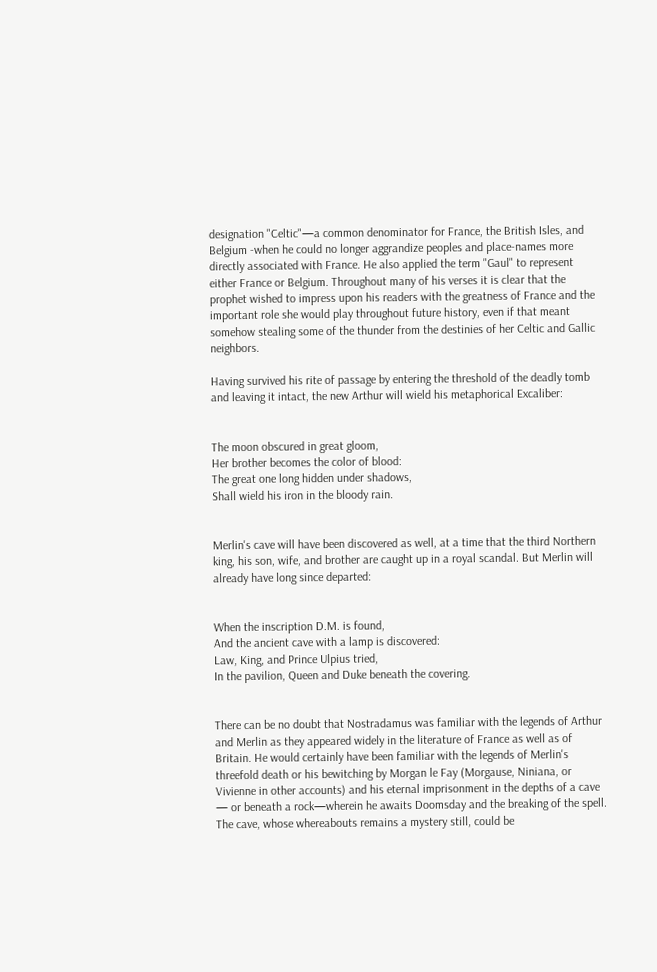designation "Celtic"—a common denominator for France, the British Isles, and Belgium -when he could no longer aggrandize peoples and place-names more directly associated with France. He also applied the term "Gaul" to represent either France or Belgium. Throughout many of his verses it is clear that the prophet wished to impress upon his readers with the greatness of France and the important role she would play throughout future history, even if that meant somehow stealing some of the thunder from the destinies of her Celtic and Gallic neighbors.

Having survived his rite of passage by entering the threshold of the deadly tomb and leaving it intact, the new Arthur will wield his metaphorical Excaliber:


The moon obscured in great gloom,
Her brother becomes the color of blood:
The great one long hidden under shadows,
Shall wield his iron in the bloody rain.


Merlin's cave will have been discovered as well, at a time that the third Northern king, his son, wife, and brother are caught up in a royal scandal. But Merlin will already have long since departed:


When the inscription D.M. is found,
And the ancient cave with a lamp is discovered:
Law, King, and Prince Ulpius tried,
In the pavilion, Queen and Duke beneath the covering.


There can be no doubt that Nostradamus was familiar with the legends of Arthur and Merlin as they appeared widely in the literature of France as well as of Britain. He would certainly have been familiar with the legends of Merlin's threefold death or his bewitching by Morgan le Fay (Morgause, Niniana, or Vivienne in other accounts) and his eternal imprisonment in the depths of a cave — or beneath a rock—wherein he awaits Doomsday and the breaking of the spell. The cave, whose whereabouts remains a mystery still, could be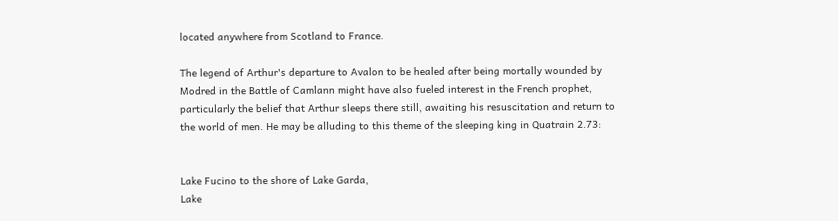located anywhere from Scotland to France.

The legend of Arthur's departure to Avalon to be healed after being mortally wounded by Modred in the Battle of Camlann might have also fueled interest in the French prophet, particularly the belief that Arthur sleeps there still, awaiting his resuscitation and return to the world of men. He may be alluding to this theme of the sleeping king in Quatrain 2.73:


Lake Fucino to the shore of Lake Garda,
Lake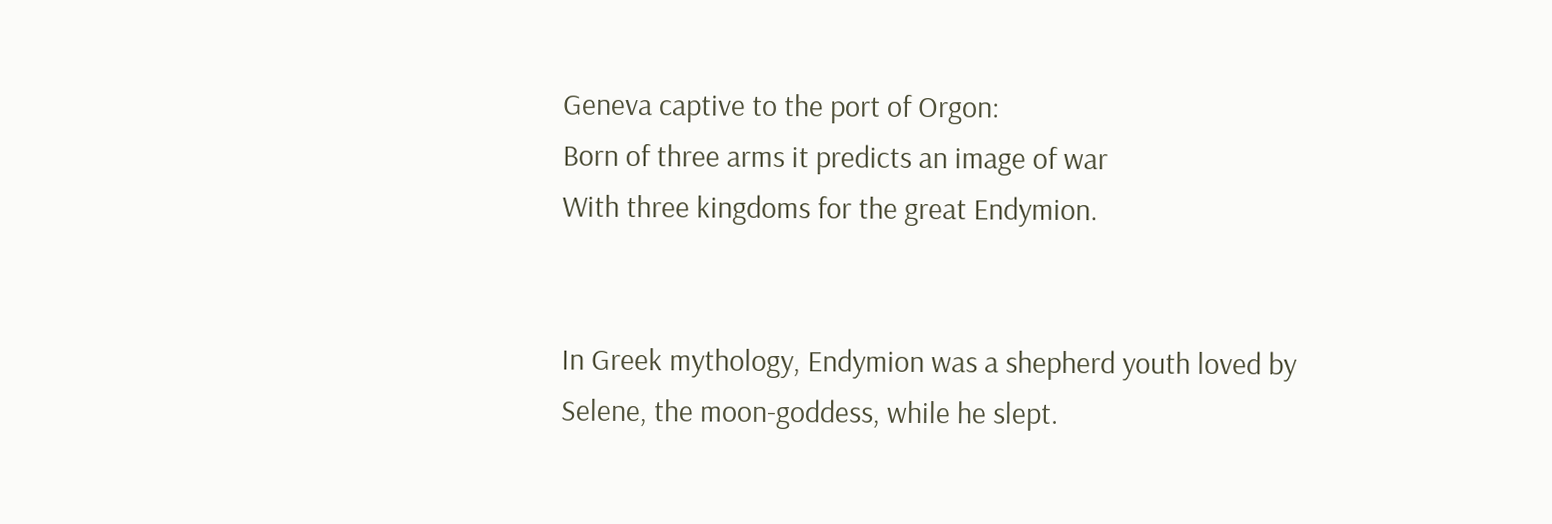Geneva captive to the port of Orgon:
Born of three arms it predicts an image of war
With three kingdoms for the great Endymion.


In Greek mythology, Endymion was a shepherd youth loved by Selene, the moon-goddess, while he slept.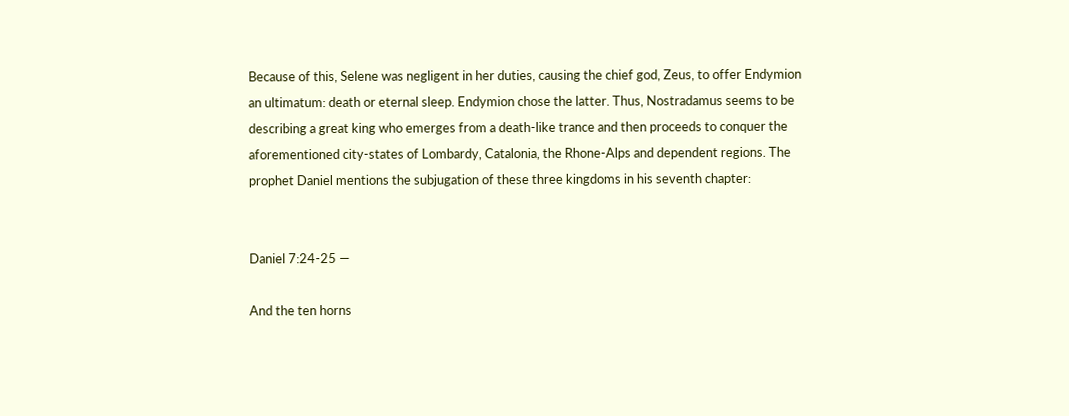Because of this, Selene was negligent in her duties, causing the chief god, Zeus, to offer Endymion an ultimatum: death or eternal sleep. Endymion chose the latter. Thus, Nostradamus seems to be describing a great king who emerges from a death-like trance and then proceeds to conquer the aforementioned city-states of Lombardy, Catalonia, the Rhone-Alps and dependent regions. The prophet Daniel mentions the subjugation of these three kingdoms in his seventh chapter:


Daniel 7:24-25 —

And the ten horns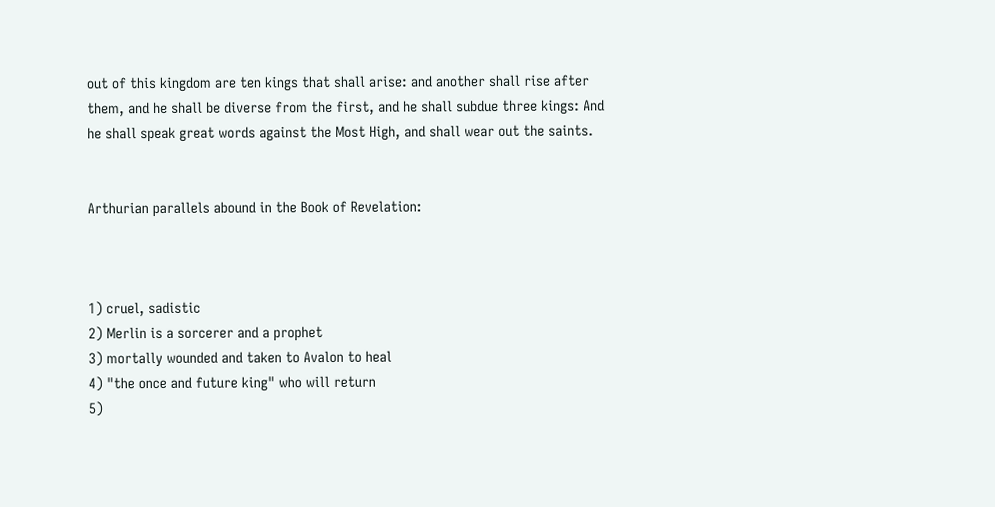out of this kingdom are ten kings that shall arise: and another shall rise after them, and he shall be diverse from the first, and he shall subdue three kings: And he shall speak great words against the Most High, and shall wear out the saints.


Arthurian parallels abound in the Book of Revelation:



1) cruel, sadistic
2) Merlin is a sorcerer and a prophet
3) mortally wounded and taken to Avalon to heal
4) "the once and future king" who will return
5)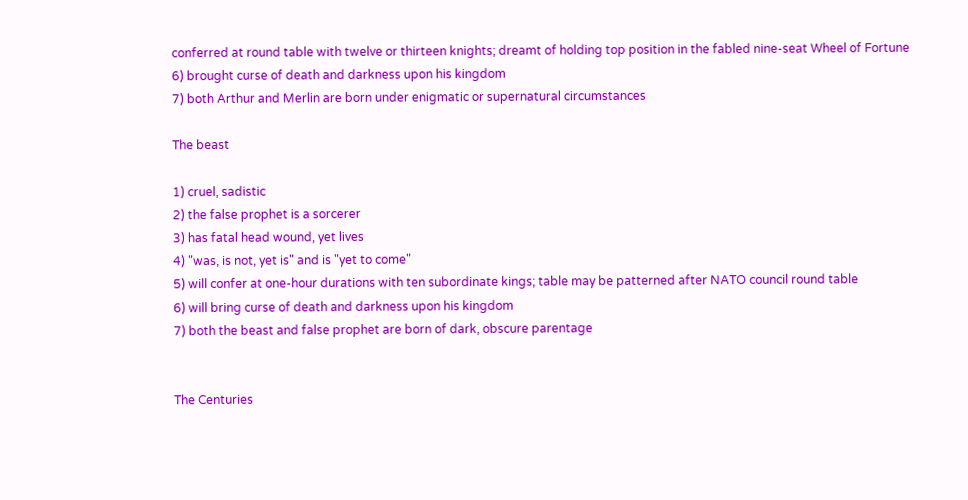conferred at round table with twelve or thirteen knights; dreamt of holding top position in the fabled nine-seat Wheel of Fortune
6) brought curse of death and darkness upon his kingdom
7) both Arthur and Merlin are born under enigmatic or supernatural circumstances

The beast

1) cruel, sadistic
2) the false prophet is a sorcerer
3) has fatal head wound, yet lives
4) "was, is not, yet is" and is "yet to come"
5) will confer at one-hour durations with ten subordinate kings; table may be patterned after NATO council round table
6) will bring curse of death and darkness upon his kingdom
7) both the beast and false prophet are born of dark, obscure parentage


The Centuries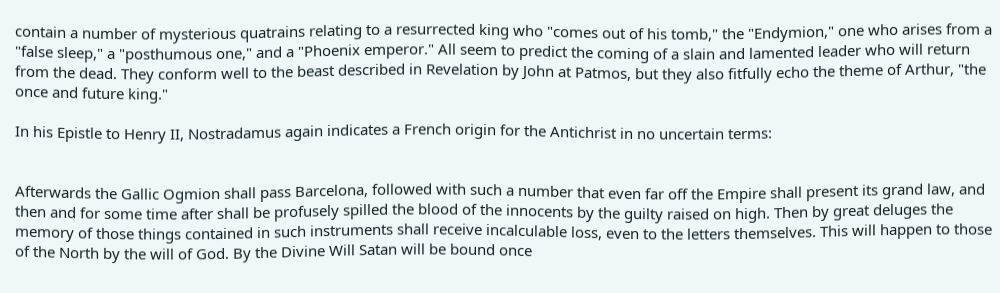contain a number of mysterious quatrains relating to a resurrected king who "comes out of his tomb," the "Endymion," one who arises from a "false sleep," a "posthumous one," and a "Phoenix emperor." All seem to predict the coming of a slain and lamented leader who will return from the dead. They conform well to the beast described in Revelation by John at Patmos, but they also fitfully echo the theme of Arthur, "the once and future king."

In his Epistle to Henry II, Nostradamus again indicates a French origin for the Antichrist in no uncertain terms:


Afterwards the Gallic Ogmion shall pass Barcelona, followed with such a number that even far off the Empire shall present its grand law, and then and for some time after shall be profusely spilled the blood of the innocents by the guilty raised on high. Then by great deluges the memory of those things contained in such instruments shall receive incalculable loss, even to the letters themselves. This will happen to those of the North by the will of God. By the Divine Will Satan will be bound once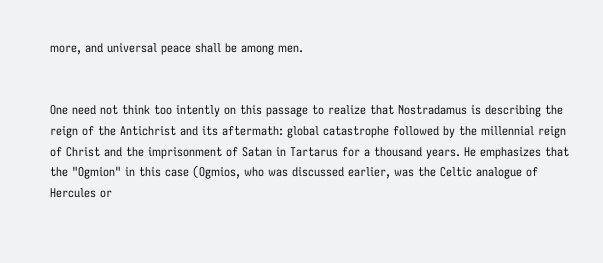more, and universal peace shall be among men.


One need not think too intently on this passage to realize that Nostradamus is describing the reign of the Antichrist and its aftermath: global catastrophe followed by the millennial reign of Christ and the imprisonment of Satan in Tartarus for a thousand years. He emphasizes that the "Ogmion" in this case (Ogmios, who was discussed earlier, was the Celtic analogue of Hercules or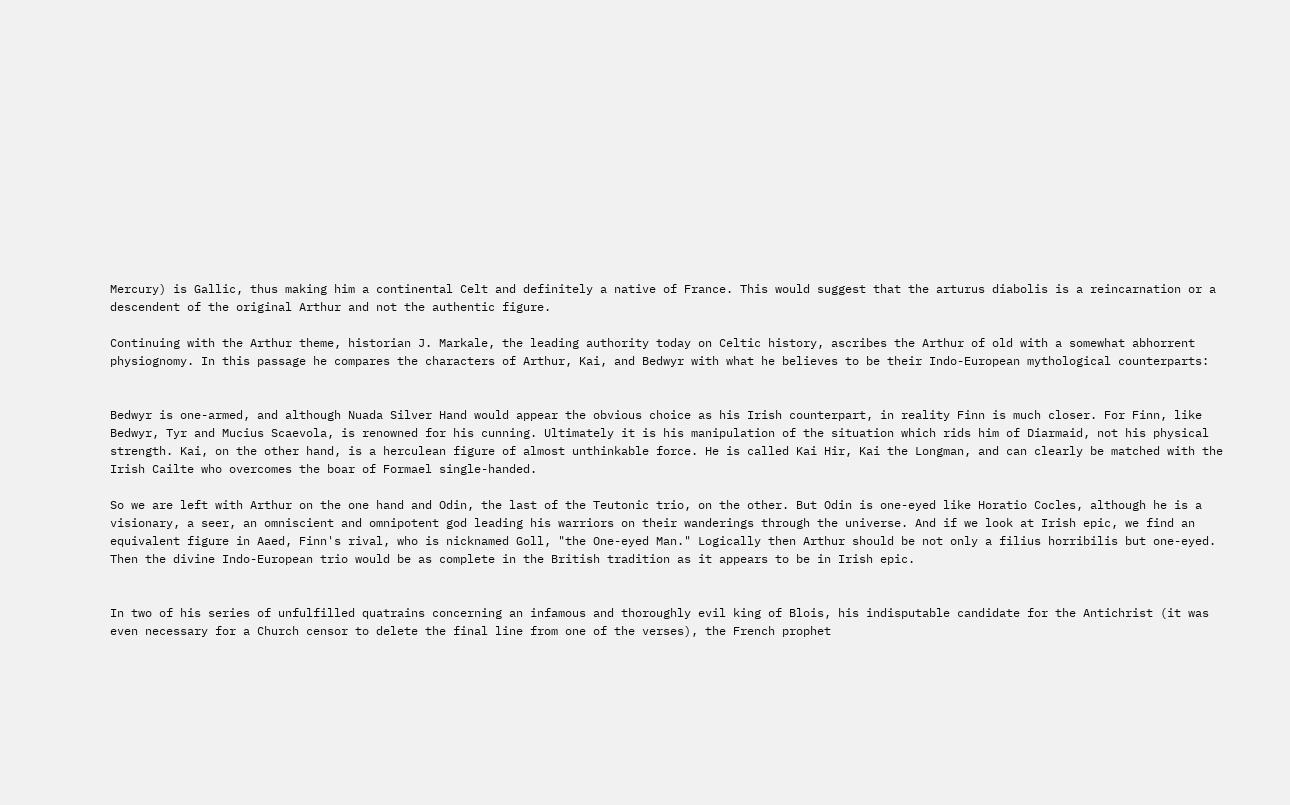Mercury) is Gallic, thus making him a continental Celt and definitely a native of France. This would suggest that the arturus diabolis is a reincarnation or a descendent of the original Arthur and not the authentic figure.

Continuing with the Arthur theme, historian J. Markale, the leading authority today on Celtic history, ascribes the Arthur of old with a somewhat abhorrent physiognomy. In this passage he compares the characters of Arthur, Kai, and Bedwyr with what he believes to be their Indo-European mythological counterparts:


Bedwyr is one-armed, and although Nuada Silver Hand would appear the obvious choice as his Irish counterpart, in reality Finn is much closer. For Finn, like Bedwyr, Tyr and Mucius Scaevola, is renowned for his cunning. Ultimately it is his manipulation of the situation which rids him of Diarmaid, not his physical strength. Kai, on the other hand, is a herculean figure of almost unthinkable force. He is called Kai Hir, Kai the Longman, and can clearly be matched with the Irish Cailte who overcomes the boar of Formael single-handed.

So we are left with Arthur on the one hand and Odin, the last of the Teutonic trio, on the other. But Odin is one-eyed like Horatio Cocles, although he is a visionary, a seer, an omniscient and omnipotent god leading his warriors on their wanderings through the universe. And if we look at Irish epic, we find an equivalent figure in Aaed, Finn's rival, who is nicknamed Goll, "the One-eyed Man." Logically then Arthur should be not only a filius horribilis but one-eyed. Then the divine Indo-European trio would be as complete in the British tradition as it appears to be in Irish epic.


In two of his series of unfulfilled quatrains concerning an infamous and thoroughly evil king of Blois, his indisputable candidate for the Antichrist (it was even necessary for a Church censor to delete the final line from one of the verses), the French prophet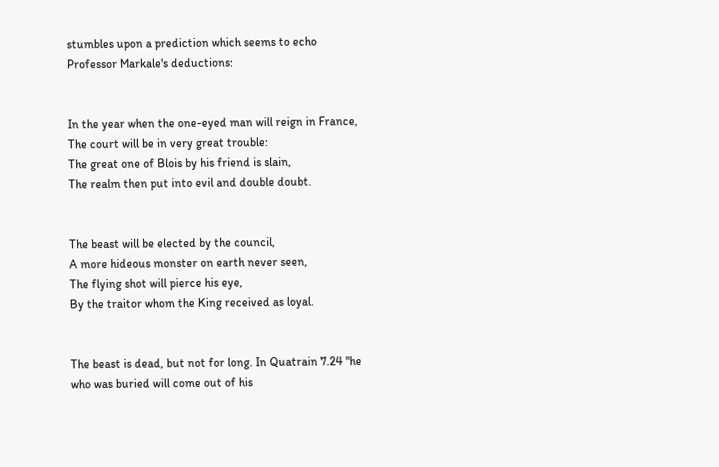stumbles upon a prediction which seems to echo Professor Markale's deductions:


In the year when the one-eyed man will reign in France,
The court will be in very great trouble:
The great one of Blois by his friend is slain,
The realm then put into evil and double doubt.


The beast will be elected by the council,
A more hideous monster on earth never seen,
The flying shot will pierce his eye,
By the traitor whom the King received as loyal.


The beast is dead, but not for long. In Quatrain 7.24 "he who was buried will come out of his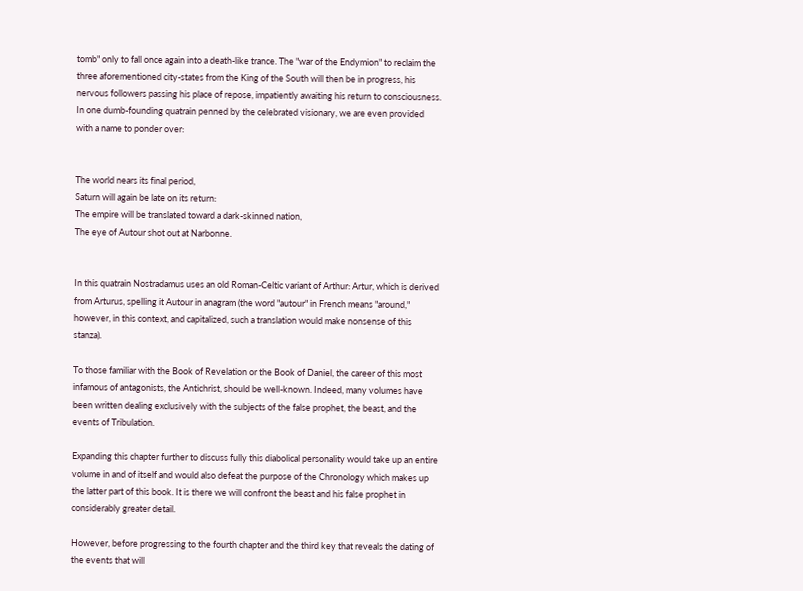tomb" only to fall once again into a death-like trance. The "war of the Endymion" to reclaim the three aforementioned city-states from the King of the South will then be in progress, his nervous followers passing his place of repose, impatiently awaiting his return to consciousness. In one dumb-founding quatrain penned by the celebrated visionary, we are even provided with a name to ponder over:


The world nears its final period,
Saturn will again be late on its return:
The empire will be translated toward a dark-skinned nation,
The eye of Autour shot out at Narbonne.


In this quatrain Nostradamus uses an old Roman-Celtic variant of Arthur: Artur, which is derived from Arturus, spelling it Autour in anagram (the word "autour" in French means "around," however, in this context, and capitalized, such a translation would make nonsense of this stanza).

To those familiar with the Book of Revelation or the Book of Daniel, the career of this most infamous of antagonists, the Antichrist, should be well-known. Indeed, many volumes have been written dealing exclusively with the subjects of the false prophet, the beast, and the events of Tribulation.

Expanding this chapter further to discuss fully this diabolical personality would take up an entire volume in and of itself and would also defeat the purpose of the Chronology which makes up the latter part of this book. It is there we will confront the beast and his false prophet in considerably greater detail.

However, before progressing to the fourth chapter and the third key that reveals the dating of the events that will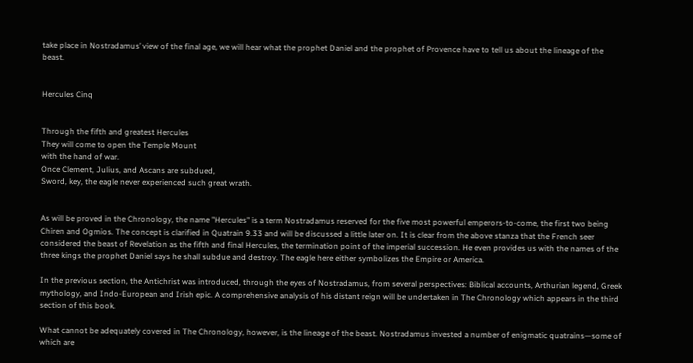take place in Nostradamus’ view of the final age, we will hear what the prophet Daniel and the prophet of Provence have to tell us about the lineage of the beast.


Hercules Cinq


Through the fifth and greatest Hercules
They will come to open the Temple Mount
with the hand of war.
Once Clement, Julius, and Ascans are subdued,
Sword, key, the eagle never experienced such great wrath.


As will be proved in the Chronology, the name "Hercules" is a term Nostradamus reserved for the five most powerful emperors-to-come, the first two being Chiren and Ogmios. The concept is clarified in Quatrain 9.33 and will be discussed a little later on. It is clear from the above stanza that the French seer considered the beast of Revelation as the fifth and final Hercules, the termination point of the imperial succession. He even provides us with the names of the three kings the prophet Daniel says he shall subdue and destroy. The eagle here either symbolizes the Empire or America.

In the previous section, the Antichrist was introduced, through the eyes of Nostradamus, from several perspectives: Biblical accounts, Arthurian legend, Greek mythology, and Indo-European and Irish epic. A comprehensive analysis of his distant reign will be undertaken in The Chronology which appears in the third section of this book.

What cannot be adequately covered in The Chronology, however, is the lineage of the beast. Nostradamus invested a number of enigmatic quatrains—some of which are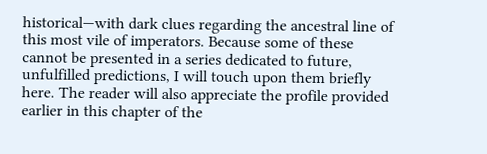historical—with dark clues regarding the ancestral line of this most vile of imperators. Because some of these cannot be presented in a series dedicated to future, unfulfilled predictions, I will touch upon them briefly here. The reader will also appreciate the profile provided earlier in this chapter of the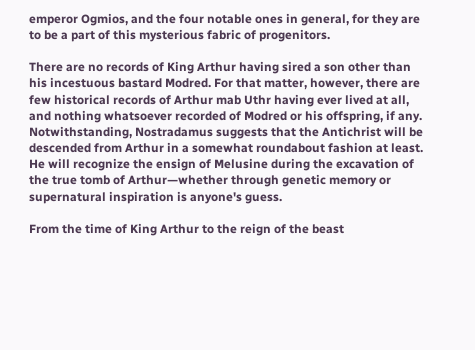emperor Ogmios, and the four notable ones in general, for they are to be a part of this mysterious fabric of progenitors.

There are no records of King Arthur having sired a son other than his incestuous bastard Modred. For that matter, however, there are few historical records of Arthur mab Uthr having ever lived at all, and nothing whatsoever recorded of Modred or his offspring, if any. Notwithstanding, Nostradamus suggests that the Antichrist will be descended from Arthur in a somewhat roundabout fashion at least. He will recognize the ensign of Melusine during the excavation of the true tomb of Arthur—whether through genetic memory or supernatural inspiration is anyone's guess.

From the time of King Arthur to the reign of the beast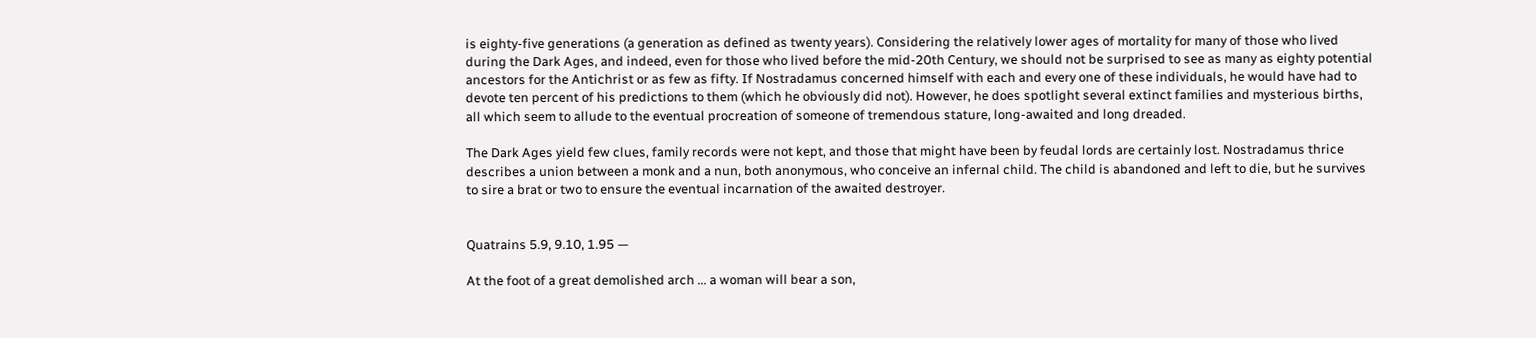is eighty-five generations (a generation as defined as twenty years). Considering the relatively lower ages of mortality for many of those who lived during the Dark Ages, and indeed, even for those who lived before the mid-20th Century, we should not be surprised to see as many as eighty potential ancestors for the Antichrist or as few as fifty. If Nostradamus concerned himself with each and every one of these individuals, he would have had to devote ten percent of his predictions to them (which he obviously did not). However, he does spotlight several extinct families and mysterious births, all which seem to allude to the eventual procreation of someone of tremendous stature, long-awaited and long dreaded.

The Dark Ages yield few clues, family records were not kept, and those that might have been by feudal lords are certainly lost. Nostradamus thrice describes a union between a monk and a nun, both anonymous, who conceive an infernal child. The child is abandoned and left to die, but he survives to sire a brat or two to ensure the eventual incarnation of the awaited destroyer.


Quatrains 5.9, 9.10, 1.95 —

At the foot of a great demolished arch ... a woman will bear a son,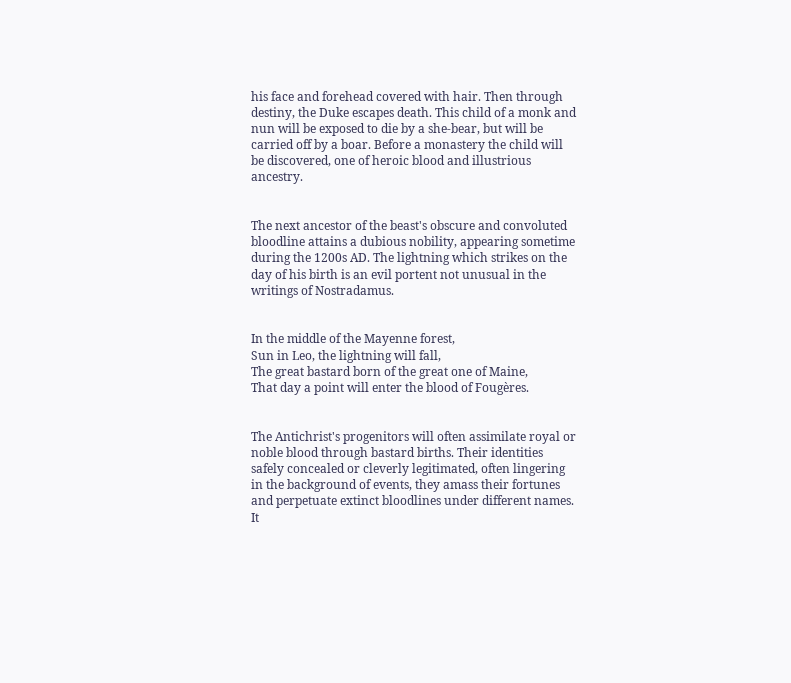his face and forehead covered with hair. Then through destiny, the Duke escapes death. This child of a monk and nun will be exposed to die by a she-bear, but will be carried off by a boar. Before a monastery the child will be discovered, one of heroic blood and illustrious ancestry.


The next ancestor of the beast's obscure and convoluted bloodline attains a dubious nobility, appearing sometime during the 1200s AD. The lightning which strikes on the day of his birth is an evil portent not unusual in the writings of Nostradamus.


In the middle of the Mayenne forest,
Sun in Leo, the lightning will fall,
The great bastard born of the great one of Maine,
That day a point will enter the blood of Fougères.


The Antichrist's progenitors will often assimilate royal or noble blood through bastard births. Their identities safely concealed or cleverly legitimated, often lingering in the background of events, they amass their fortunes and perpetuate extinct bloodlines under different names. It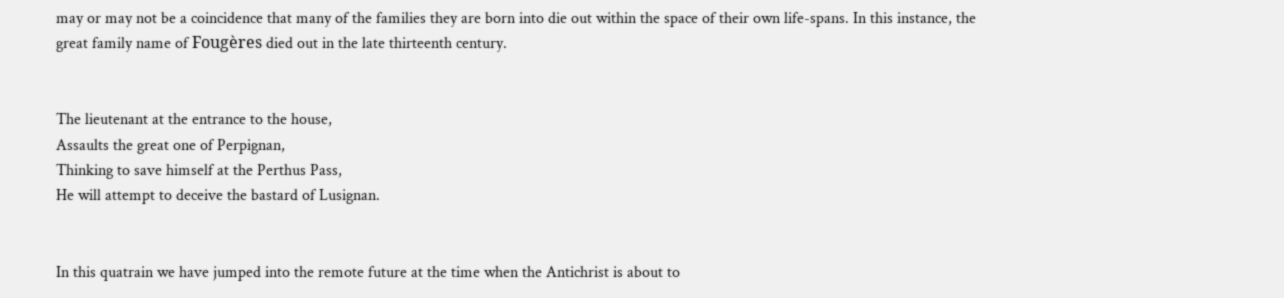may or may not be a coincidence that many of the families they are born into die out within the space of their own life-spans. In this instance, the great family name of Fougères died out in the late thirteenth century.


The lieutenant at the entrance to the house,
Assaults the great one of Perpignan,
Thinking to save himself at the Perthus Pass,
He will attempt to deceive the bastard of Lusignan.


In this quatrain we have jumped into the remote future at the time when the Antichrist is about to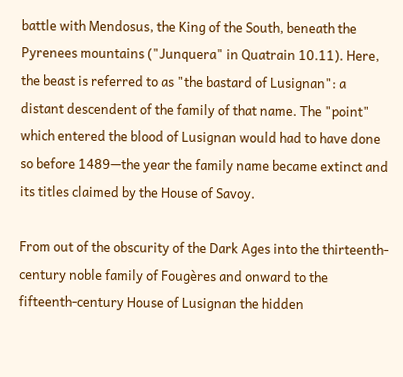battle with Mendosus, the King of the South, beneath the Pyrenees mountains ("Junquera" in Quatrain 10.11). Here, the beast is referred to as "the bastard of Lusignan": a distant descendent of the family of that name. The "point" which entered the blood of Lusignan would had to have done so before 1489—the year the family name became extinct and its titles claimed by the House of Savoy.

From out of the obscurity of the Dark Ages into the thirteenth-century noble family of Fougères and onward to the fifteenth-century House of Lusignan the hidden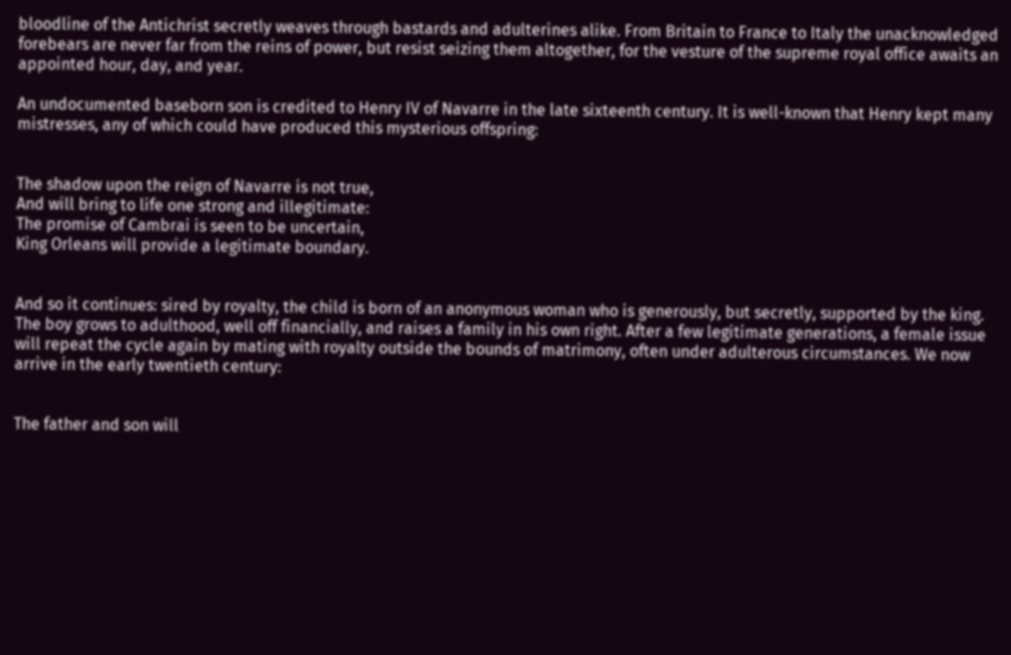bloodline of the Antichrist secretly weaves through bastards and adulterines alike. From Britain to France to Italy the unacknowledged forebears are never far from the reins of power, but resist seizing them altogether, for the vesture of the supreme royal office awaits an appointed hour, day, and year.

An undocumented baseborn son is credited to Henry IV of Navarre in the late sixteenth century. It is well-known that Henry kept many mistresses, any of which could have produced this mysterious offspring:


The shadow upon the reign of Navarre is not true,
And will bring to life one strong and illegitimate:
The promise of Cambrai is seen to be uncertain,
King Orleans will provide a legitimate boundary.


And so it continues: sired by royalty, the child is born of an anonymous woman who is generously, but secretly, supported by the king. The boy grows to adulthood, well off financially, and raises a family in his own right. After a few legitimate generations, a female issue will repeat the cycle again by mating with royalty outside the bounds of matrimony, often under adulterous circumstances. We now arrive in the early twentieth century:


The father and son will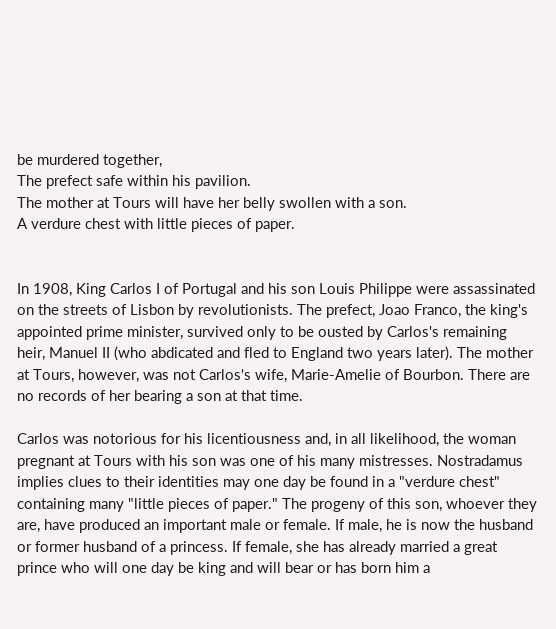be murdered together,
The prefect safe within his pavilion.
The mother at Tours will have her belly swollen with a son.
A verdure chest with little pieces of paper.


In 1908, King Carlos I of Portugal and his son Louis Philippe were assassinated on the streets of Lisbon by revolutionists. The prefect, Joao Franco, the king's appointed prime minister, survived only to be ousted by Carlos's remaining heir, Manuel II (who abdicated and fled to England two years later). The mother at Tours, however, was not Carlos's wife, Marie-Amelie of Bourbon. There are no records of her bearing a son at that time.

Carlos was notorious for his licentiousness and, in all likelihood, the woman pregnant at Tours with his son was one of his many mistresses. Nostradamus implies clues to their identities may one day be found in a "verdure chest" containing many "little pieces of paper." The progeny of this son, whoever they are, have produced an important male or female. If male, he is now the husband or former husband of a princess. If female, she has already married a great prince who will one day be king and will bear or has born him a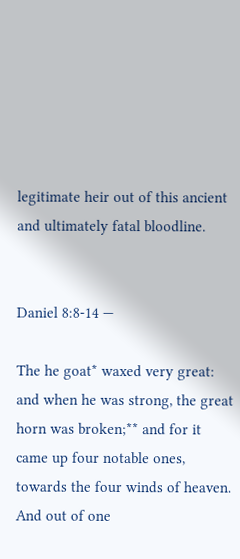legitimate heir out of this ancient and ultimately fatal bloodline.


Daniel 8:8-14 —

The he goat* waxed very great: and when he was strong, the great horn was broken;** and for it came up four notable ones, towards the four winds of heaven.
And out of one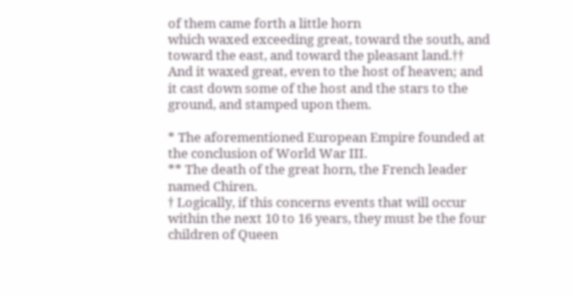of them came forth a little horn
which waxed exceeding great, toward the south, and toward the east, and toward the pleasant land.††
And it waxed great, even to the host of heaven; and it cast down some of the host and the stars to the ground, and stamped upon them.

* The aforementioned European Empire founded at the conclusion of World War III.
** The death of the great horn, the French leader named Chiren.
† Logically, if this concerns events that will occur within the next 10 to 16 years, they must be the four children of Queen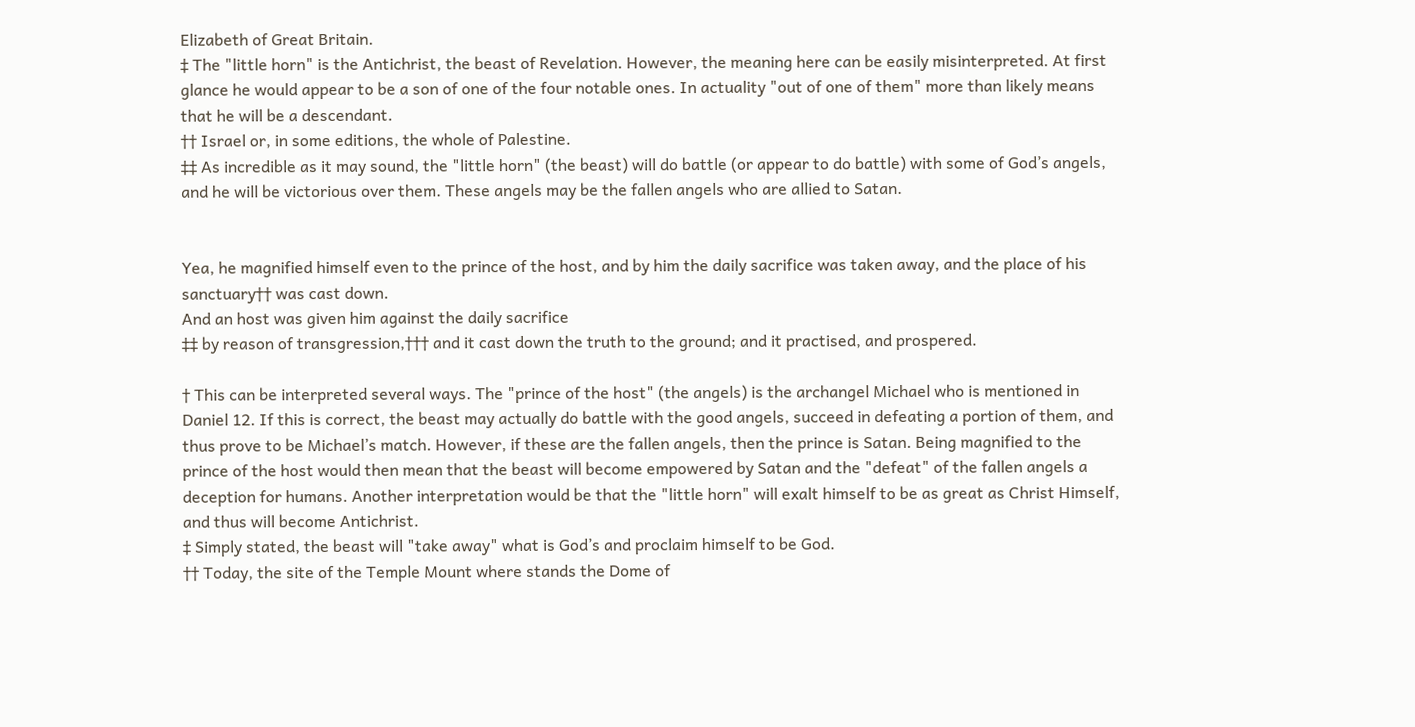Elizabeth of Great Britain.
‡ The "little horn" is the Antichrist, the beast of Revelation. However, the meaning here can be easily misinterpreted. At first glance he would appear to be a son of one of the four notable ones. In actuality "out of one of them" more than likely means that he will be a descendant.
†† Israel or, in some editions, the whole of Palestine.
‡‡ As incredible as it may sound, the "little horn" (the beast) will do battle (or appear to do battle) with some of God’s angels, and he will be victorious over them. These angels may be the fallen angels who are allied to Satan.


Yea, he magnified himself even to the prince of the host, and by him the daily sacrifice was taken away, and the place of his sanctuary†† was cast down.
And an host was given him against the daily sacrifice
‡‡ by reason of transgression,††† and it cast down the truth to the ground; and it practised, and prospered.

† This can be interpreted several ways. The "prince of the host" (the angels) is the archangel Michael who is mentioned in Daniel 12. If this is correct, the beast may actually do battle with the good angels, succeed in defeating a portion of them, and thus prove to be Michael’s match. However, if these are the fallen angels, then the prince is Satan. Being magnified to the prince of the host would then mean that the beast will become empowered by Satan and the "defeat" of the fallen angels a deception for humans. Another interpretation would be that the "little horn" will exalt himself to be as great as Christ Himself, and thus will become Antichrist.
‡ Simply stated, the beast will "take away" what is God’s and proclaim himself to be God.
†† Today, the site of the Temple Mount where stands the Dome of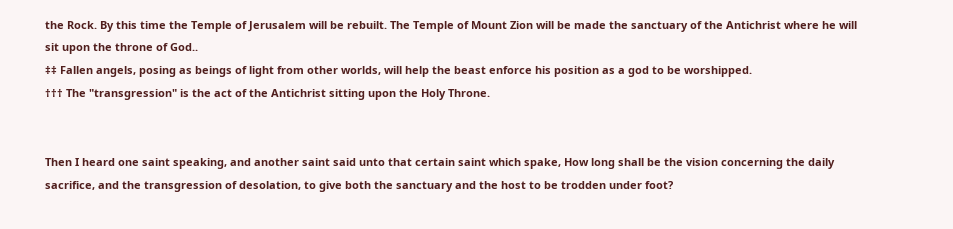the Rock. By this time the Temple of Jerusalem will be rebuilt. The Temple of Mount Zion will be made the sanctuary of the Antichrist where he will sit upon the throne of God..
‡‡ Fallen angels, posing as beings of light from other worlds, will help the beast enforce his position as a god to be worshipped.
††† The "transgression" is the act of the Antichrist sitting upon the Holy Throne.


Then I heard one saint speaking, and another saint said unto that certain saint which spake, How long shall be the vision concerning the daily sacrifice, and the transgression of desolation, to give both the sanctuary and the host to be trodden under foot?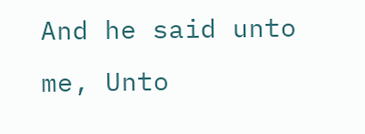And he said unto me, Unto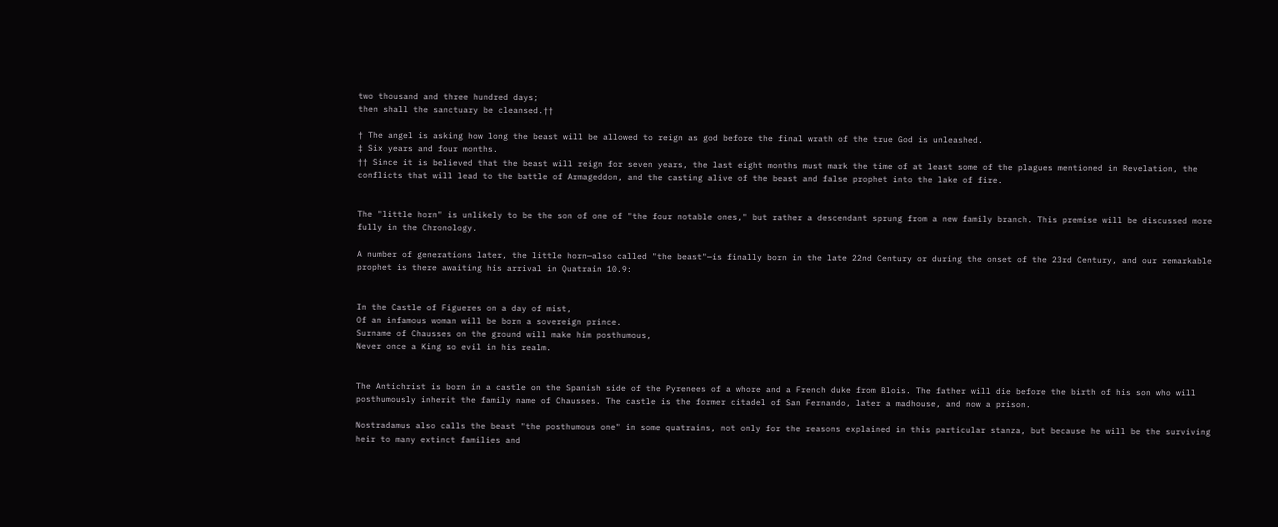two thousand and three hundred days;
then shall the sanctuary be cleansed.††

† The angel is asking how long the beast will be allowed to reign as god before the final wrath of the true God is unleashed.
‡ Six years and four months.
†† Since it is believed that the beast will reign for seven years, the last eight months must mark the time of at least some of the plagues mentioned in Revelation, the conflicts that will lead to the battle of Armageddon, and the casting alive of the beast and false prophet into the lake of fire.


The "little horn" is unlikely to be the son of one of "the four notable ones," but rather a descendant sprung from a new family branch. This premise will be discussed more fully in the Chronology.

A number of generations later, the little horn—also called "the beast"—is finally born in the late 22nd Century or during the onset of the 23rd Century, and our remarkable prophet is there awaiting his arrival in Quatrain 10.9:


In the Castle of Figueres on a day of mist,
Of an infamous woman will be born a sovereign prince.
Surname of Chausses on the ground will make him posthumous,
Never once a King so evil in his realm.


The Antichrist is born in a castle on the Spanish side of the Pyrenees of a whore and a French duke from Blois. The father will die before the birth of his son who will posthumously inherit the family name of Chausses. The castle is the former citadel of San Fernando, later a madhouse, and now a prison.

Nostradamus also calls the beast "the posthumous one" in some quatrains, not only for the reasons explained in this particular stanza, but because he will be the surviving heir to many extinct families and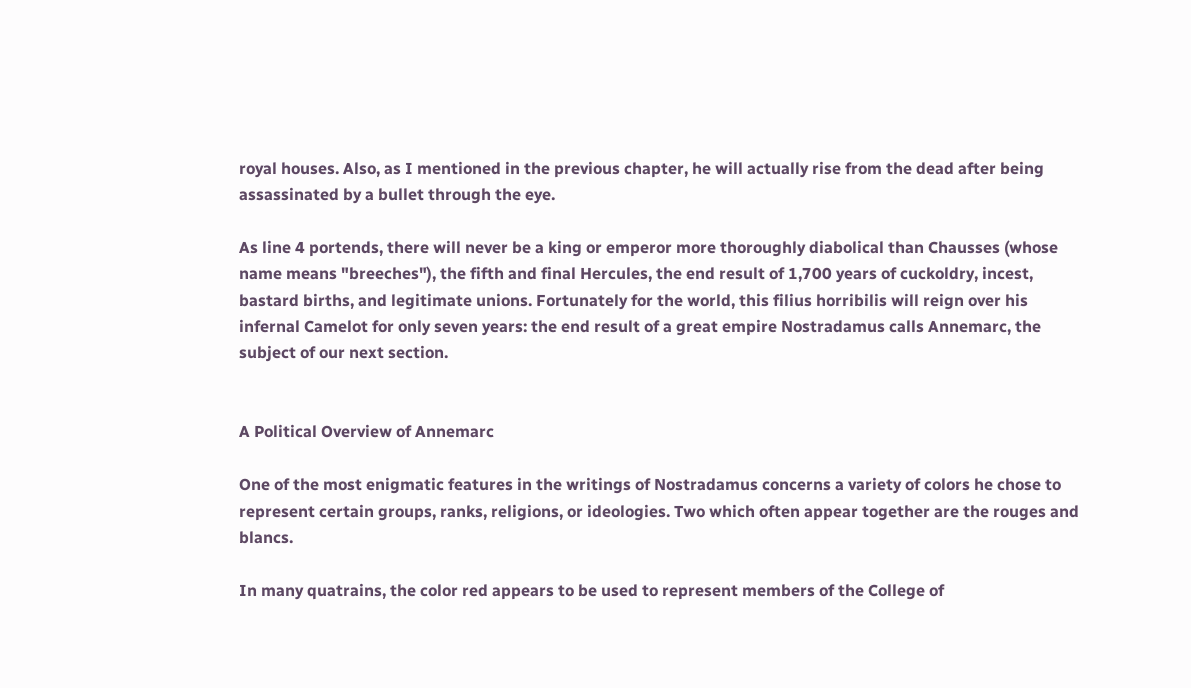royal houses. Also, as I mentioned in the previous chapter, he will actually rise from the dead after being assassinated by a bullet through the eye.

As line 4 portends, there will never be a king or emperor more thoroughly diabolical than Chausses (whose name means "breeches"), the fifth and final Hercules, the end result of 1,700 years of cuckoldry, incest, bastard births, and legitimate unions. Fortunately for the world, this filius horribilis will reign over his infernal Camelot for only seven years: the end result of a great empire Nostradamus calls Annemarc, the subject of our next section.


A Political Overview of Annemarc

One of the most enigmatic features in the writings of Nostradamus concerns a variety of colors he chose to represent certain groups, ranks, religions, or ideologies. Two which often appear together are the rouges and blancs.

In many quatrains, the color red appears to be used to represent members of the College of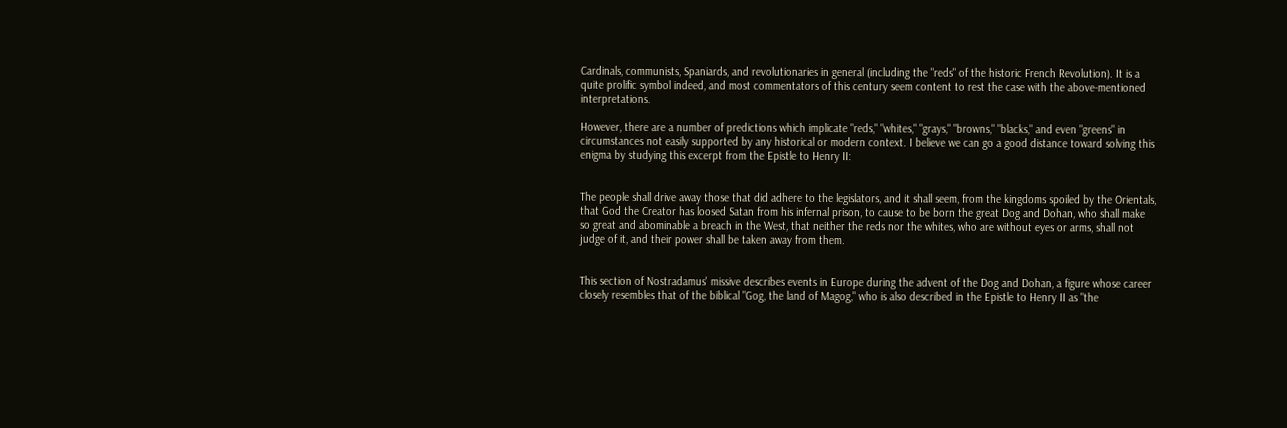Cardinals, communists, Spaniards, and revolutionaries in general (including the "reds" of the historic French Revolution). It is a quite prolific symbol indeed, and most commentators of this century seem content to rest the case with the above-mentioned interpretations.

However, there are a number of predictions which implicate "reds," "whites," "grays," "browns," "blacks," and even "greens" in circumstances not easily supported by any historical or modern context. I believe we can go a good distance toward solving this enigma by studying this excerpt from the Epistle to Henry II:


The people shall drive away those that did adhere to the legislators, and it shall seem, from the kingdoms spoiled by the Orientals, that God the Creator has loosed Satan from his infernal prison, to cause to be born the great Dog and Dohan, who shall make so great and abominable a breach in the West, that neither the reds nor the whites, who are without eyes or arms, shall not judge of it, and their power shall be taken away from them.


This section of Nostradamus' missive describes events in Europe during the advent of the Dog and Dohan, a figure whose career closely resembles that of the biblical "Gog, the land of Magog," who is also described in the Epistle to Henry II as "the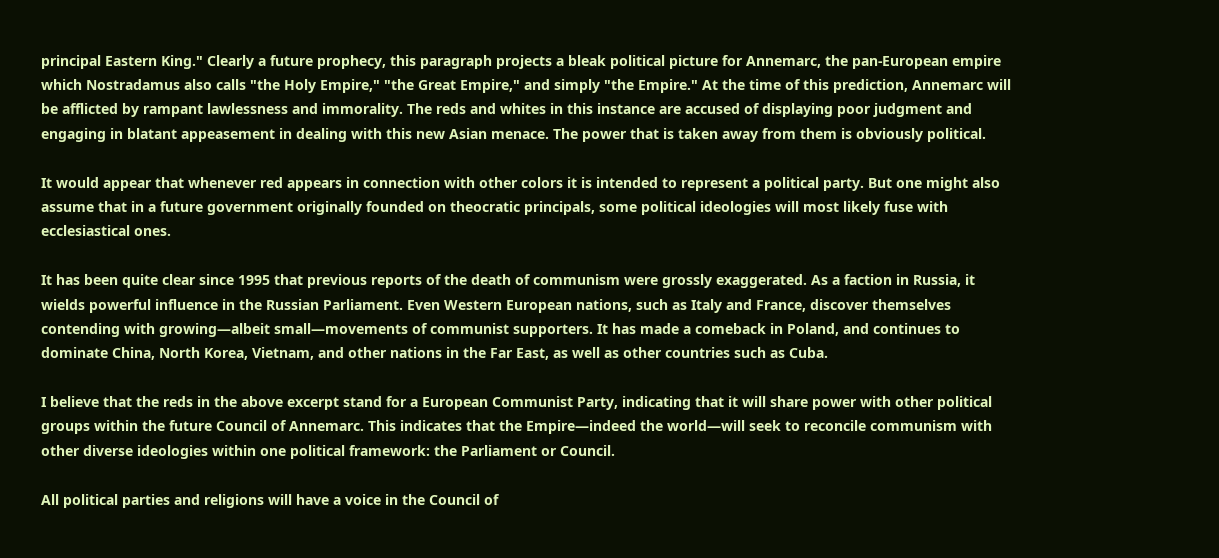principal Eastern King." Clearly a future prophecy, this paragraph projects a bleak political picture for Annemarc, the pan-European empire which Nostradamus also calls "the Holy Empire," "the Great Empire," and simply "the Empire." At the time of this prediction, Annemarc will be afflicted by rampant lawlessness and immorality. The reds and whites in this instance are accused of displaying poor judgment and engaging in blatant appeasement in dealing with this new Asian menace. The power that is taken away from them is obviously political.

It would appear that whenever red appears in connection with other colors it is intended to represent a political party. But one might also assume that in a future government originally founded on theocratic principals, some political ideologies will most likely fuse with ecclesiastical ones.

It has been quite clear since 1995 that previous reports of the death of communism were grossly exaggerated. As a faction in Russia, it wields powerful influence in the Russian Parliament. Even Western European nations, such as Italy and France, discover themselves contending with growing—albeit small—movements of communist supporters. It has made a comeback in Poland, and continues to dominate China, North Korea, Vietnam, and other nations in the Far East, as well as other countries such as Cuba.

I believe that the reds in the above excerpt stand for a European Communist Party, indicating that it will share power with other political groups within the future Council of Annemarc. This indicates that the Empire—indeed the world—will seek to reconcile communism with other diverse ideologies within one political framework: the Parliament or Council.

All political parties and religions will have a voice in the Council of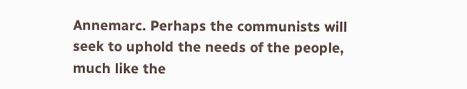Annemarc. Perhaps the communists will seek to uphold the needs of the people, much like the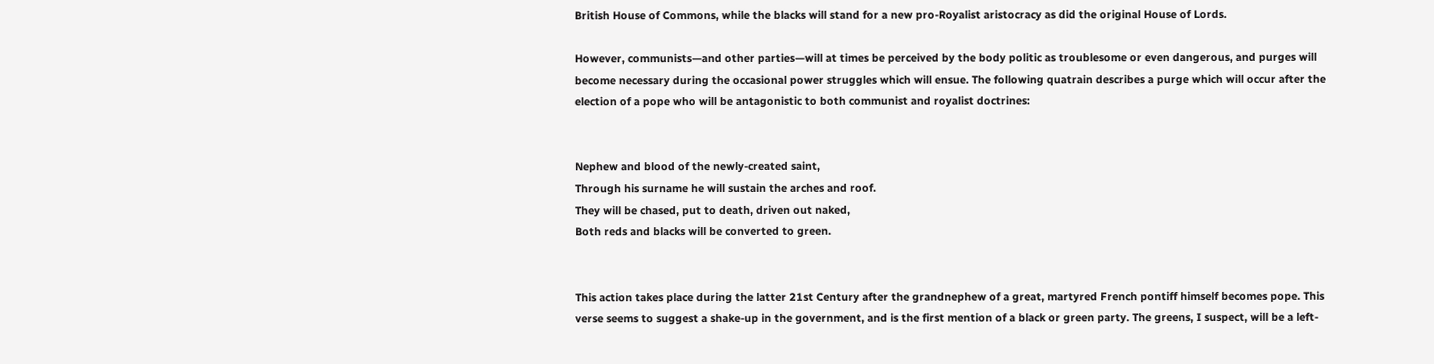British House of Commons, while the blacks will stand for a new pro-Royalist aristocracy as did the original House of Lords.

However, communists—and other parties—will at times be perceived by the body politic as troublesome or even dangerous, and purges will become necessary during the occasional power struggles which will ensue. The following quatrain describes a purge which will occur after the election of a pope who will be antagonistic to both communist and royalist doctrines:


Nephew and blood of the newly-created saint,
Through his surname he will sustain the arches and roof.
They will be chased, put to death, driven out naked,
Both reds and blacks will be converted to green.


This action takes place during the latter 21st Century after the grandnephew of a great, martyred French pontiff himself becomes pope. This verse seems to suggest a shake-up in the government, and is the first mention of a black or green party. The greens, I suspect, will be a left-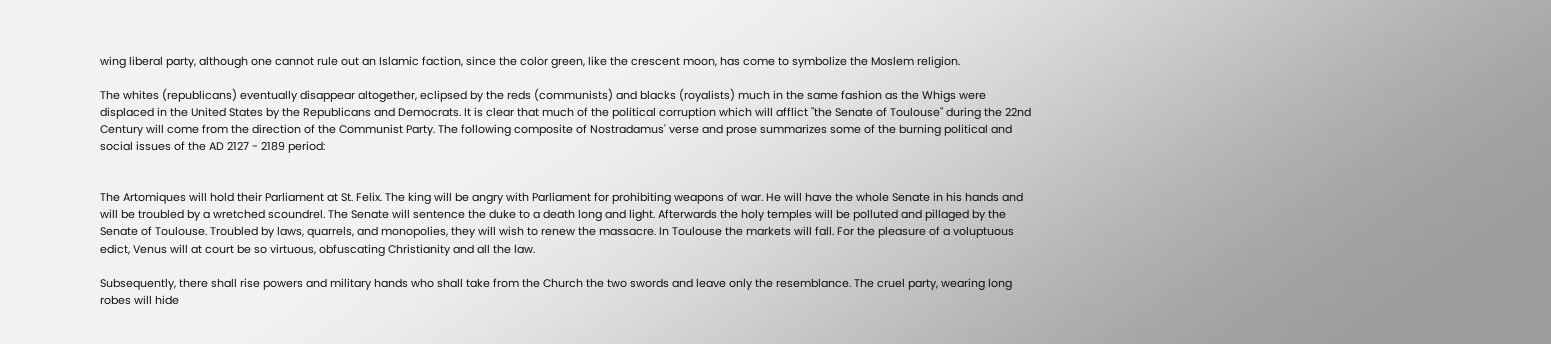wing liberal party, although one cannot rule out an Islamic faction, since the color green, like the crescent moon, has come to symbolize the Moslem religion.

The whites (republicans) eventually disappear altogether, eclipsed by the reds (communists) and blacks (royalists) much in the same fashion as the Whigs were displaced in the United States by the Republicans and Democrats. It is clear that much of the political corruption which will afflict "the Senate of Toulouse" during the 22nd Century will come from the direction of the Communist Party. The following composite of Nostradamus' verse and prose summarizes some of the burning political and social issues of the AD 2127 - 2189 period:


The Artomiques will hold their Parliament at St. Felix. The king will be angry with Parliament for prohibiting weapons of war. He will have the whole Senate in his hands and will be troubled by a wretched scoundrel. The Senate will sentence the duke to a death long and light. Afterwards the holy temples will be polluted and pillaged by the Senate of Toulouse. Troubled by laws, quarrels, and monopolies, they will wish to renew the massacre. In Toulouse the markets will fall. For the pleasure of a voluptuous edict, Venus will at court be so virtuous, obfuscating Christianity and all the law.

Subsequently, there shall rise powers and military hands who shall take from the Church the two swords and leave only the resemblance. The cruel party, wearing long robes will hide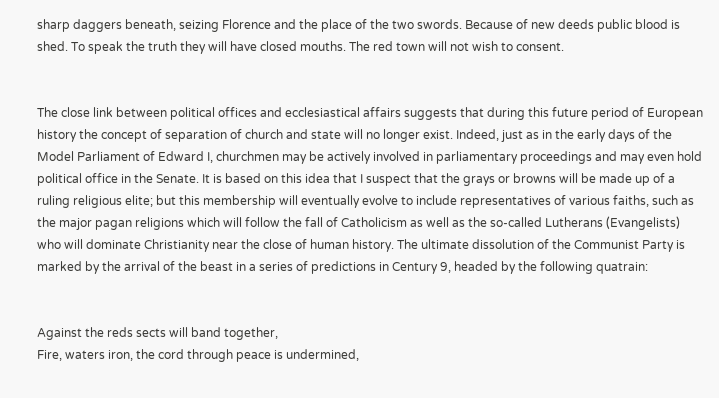sharp daggers beneath, seizing Florence and the place of the two swords. Because of new deeds public blood is shed. To speak the truth they will have closed mouths. The red town will not wish to consent.


The close link between political offices and ecclesiastical affairs suggests that during this future period of European history the concept of separation of church and state will no longer exist. Indeed, just as in the early days of the Model Parliament of Edward I, churchmen may be actively involved in parliamentary proceedings and may even hold political office in the Senate. It is based on this idea that I suspect that the grays or browns will be made up of a ruling religious elite; but this membership will eventually evolve to include representatives of various faiths, such as the major pagan religions which will follow the fall of Catholicism as well as the so-called Lutherans (Evangelists) who will dominate Christianity near the close of human history. The ultimate dissolution of the Communist Party is marked by the arrival of the beast in a series of predictions in Century 9, headed by the following quatrain:


Against the reds sects will band together,
Fire, waters iron, the cord through peace is undermined,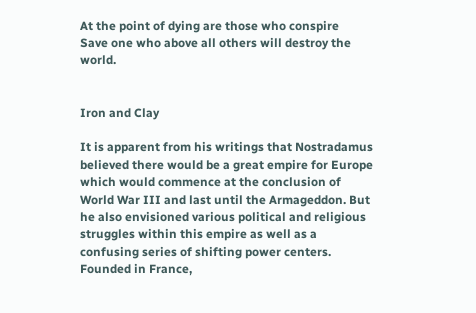At the point of dying are those who conspire
Save one who above all others will destroy the world.


Iron and Clay

It is apparent from his writings that Nostradamus believed there would be a great empire for Europe which would commence at the conclusion of World War III and last until the Armageddon. But he also envisioned various political and religious struggles within this empire as well as a confusing series of shifting power centers. Founded in France,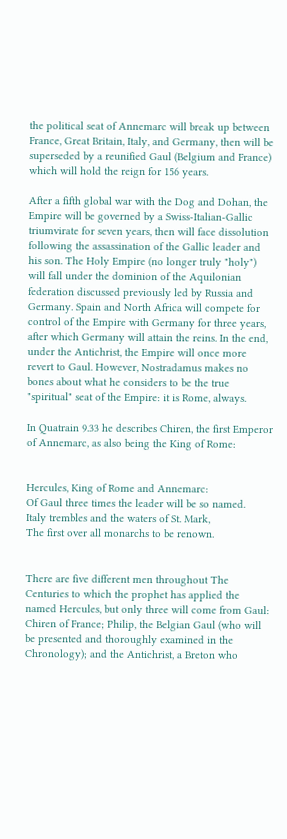the political seat of Annemarc will break up between France, Great Britain, Italy, and Germany, then will be superseded by a reunified Gaul (Belgium and France) which will hold the reign for 156 years.

After a fifth global war with the Dog and Dohan, the Empire will be governed by a Swiss-Italian-Gallic triumvirate for seven years, then will face dissolution following the assassination of the Gallic leader and his son. The Holy Empire (no longer truly "holy") will fall under the dominion of the Aquilonian federation discussed previously led by Russia and Germany. Spain and North Africa will compete for control of the Empire with Germany for three years, after which Germany will attain the reins. In the end, under the Antichrist, the Empire will once more revert to Gaul. However, Nostradamus makes no bones about what he considers to be the true "spiritual" seat of the Empire: it is Rome, always.

In Quatrain 9.33 he describes Chiren, the first Emperor of Annemarc, as also being the King of Rome:


Hercules, King of Rome and Annemarc:
Of Gaul three times the leader will be so named.
Italy trembles and the waters of St. Mark,
The first over all monarchs to be renown.


There are five different men throughout The Centuries to which the prophet has applied the named Hercules, but only three will come from Gaul: Chiren of France; Philip, the Belgian Gaul (who will be presented and thoroughly examined in the Chronology); and the Antichrist, a Breton who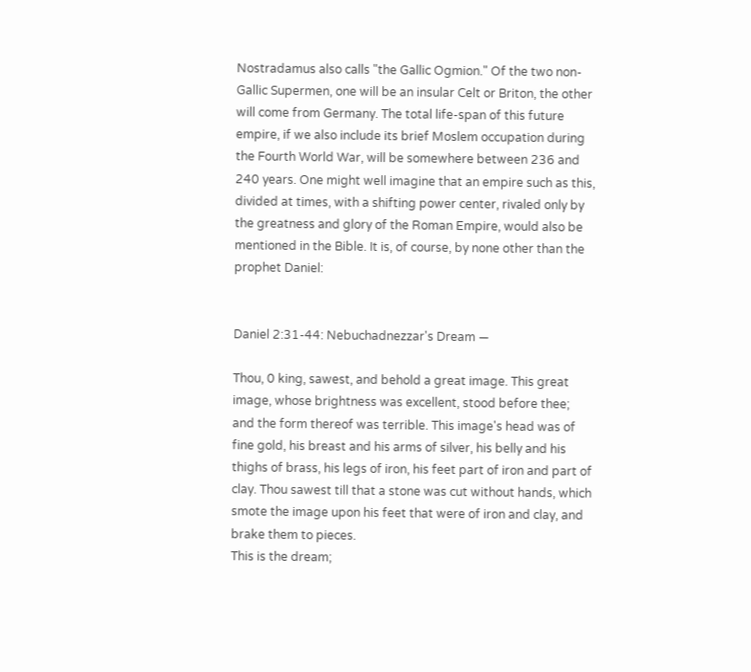Nostradamus also calls "the Gallic Ogmion." Of the two non-Gallic Supermen, one will be an insular Celt or Briton, the other will come from Germany. The total life-span of this future empire, if we also include its brief Moslem occupation during the Fourth World War, will be somewhere between 236 and 240 years. One might well imagine that an empire such as this, divided at times, with a shifting power center, rivaled only by the greatness and glory of the Roman Empire, would also be mentioned in the Bible. It is, of course, by none other than the prophet Daniel:


Daniel 2:31-44: Nebuchadnezzar's Dream —

Thou, 0 king, sawest, and behold a great image. This great image, whose brightness was excellent, stood before thee; and the form thereof was terrible. This image's head was of fine gold, his breast and his arms of silver, his belly and his thighs of brass, his legs of iron, his feet part of iron and part of clay. Thou sawest till that a stone was cut without hands, which smote the image upon his feet that were of iron and clay, and brake them to pieces.
This is the dream;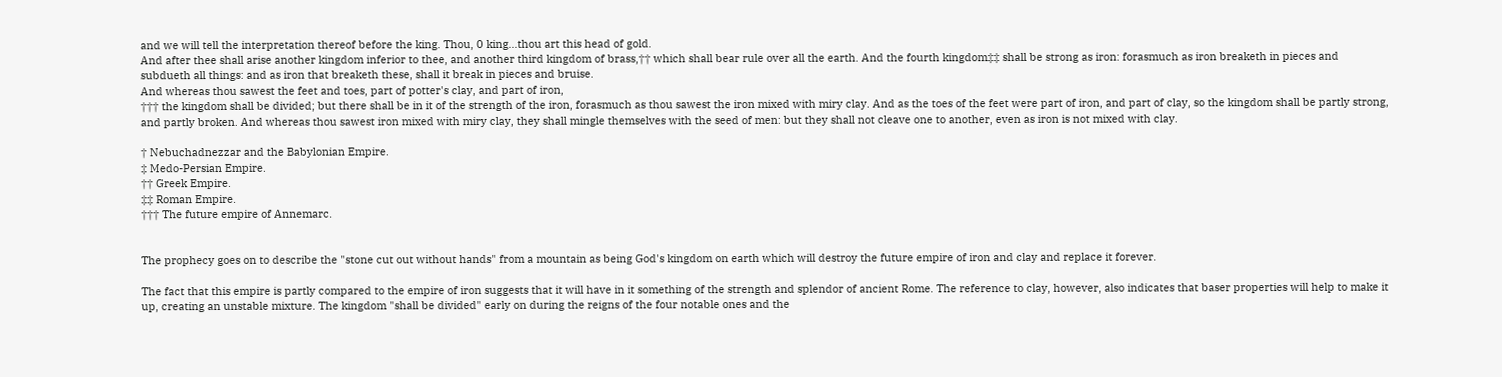and we will tell the interpretation thereof before the king. Thou, 0 king...thou art this head of gold.
And after thee shall arise another kingdom inferior to thee, and another third kingdom of brass,†† which shall bear rule over all the earth. And the fourth kingdom‡‡ shall be strong as iron: forasmuch as iron breaketh in pieces and subdueth all things: and as iron that breaketh these, shall it break in pieces and bruise.
And whereas thou sawest the feet and toes, part of potter's clay, and part of iron,
††† the kingdom shall be divided; but there shall be in it of the strength of the iron, forasmuch as thou sawest the iron mixed with miry clay. And as the toes of the feet were part of iron, and part of clay, so the kingdom shall be partly strong, and partly broken. And whereas thou sawest iron mixed with miry clay, they shall mingle themselves with the seed of men: but they shall not cleave one to another, even as iron is not mixed with clay.

† Nebuchadnezzar and the Babylonian Empire.
‡ Medo-Persian Empire.
†† Greek Empire.
‡‡ Roman Empire.
††† The future empire of Annemarc.


The prophecy goes on to describe the "stone cut out without hands" from a mountain as being God's kingdom on earth which will destroy the future empire of iron and clay and replace it forever.

The fact that this empire is partly compared to the empire of iron suggests that it will have in it something of the strength and splendor of ancient Rome. The reference to clay, however, also indicates that baser properties will help to make it up, creating an unstable mixture. The kingdom "shall be divided" early on during the reigns of the four notable ones and the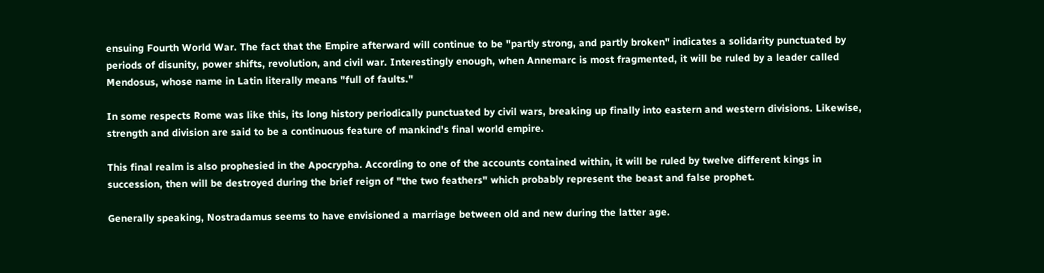ensuing Fourth World War. The fact that the Empire afterward will continue to be "partly strong, and partly broken" indicates a solidarity punctuated by periods of disunity, power shifts, revolution, and civil war. Interestingly enough, when Annemarc is most fragmented, it will be ruled by a leader called Mendosus, whose name in Latin literally means "full of faults."

In some respects Rome was like this, its long history periodically punctuated by civil wars, breaking up finally into eastern and western divisions. Likewise, strength and division are said to be a continuous feature of mankind's final world empire.

This final realm is also prophesied in the Apocrypha. According to one of the accounts contained within, it will be ruled by twelve different kings in succession, then will be destroyed during the brief reign of "the two feathers" which probably represent the beast and false prophet.

Generally speaking, Nostradamus seems to have envisioned a marriage between old and new during the latter age.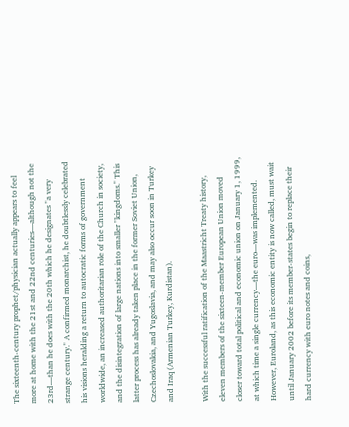The sixteenth-century prophet/physician actually appears to feel more at home with the 21st and 22nd centuries—although not the 23rd—than he does with the 20th which he designates "a very strange century." A confirmed monarchist, he doubtlessly celebrated his visions heralding a return to autocratic forms of government worldwide, an increased authoritarian role of the Church in society, and the disintegration of large nations into smaller "kingdoms." This latter process has already taken place in the former Soviet Union, Czechoslovakia, and Yugoslavia, and may also occur soon in Turkey and Iraq (Armenian Turkey, Kurdistan).

With the successful ratification of the Maastricht Treaty history, eleven members of the sixteen-member European Union moved closer toward total political and economic union on January 1, 1999, at which time a single currency—the euro—was implemented. However, Euroland, as this economic entity is now called, must wait until January 2002 before its member-states begin to replace their hard currency with euro notes and coins,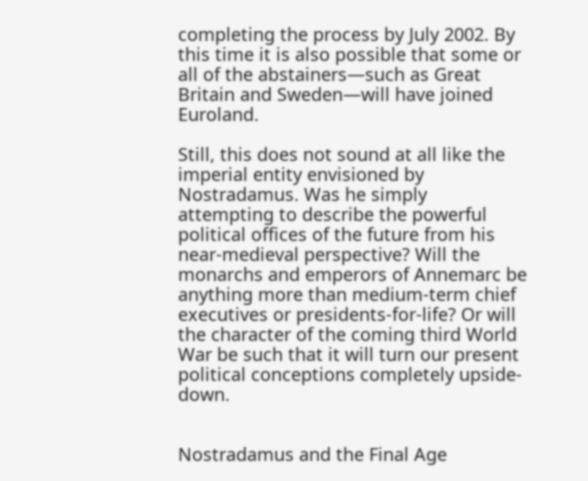completing the process by July 2002. By this time it is also possible that some or all of the abstainers—such as Great Britain and Sweden—will have joined Euroland.

Still, this does not sound at all like the imperial entity envisioned by Nostradamus. Was he simply attempting to describe the powerful political offices of the future from his near-medieval perspective? Will the monarchs and emperors of Annemarc be anything more than medium-term chief executives or presidents-for-life? Or will the character of the coming third World War be such that it will turn our present political conceptions completely upside-down.


Nostradamus and the Final Age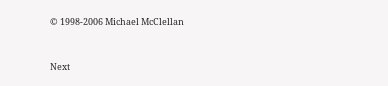© 1998-2006 Michael McClellan


Next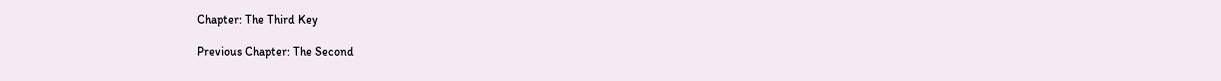Chapter: The Third Key

Previous Chapter: The Second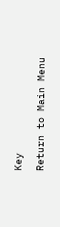Key

Return to Main Menu